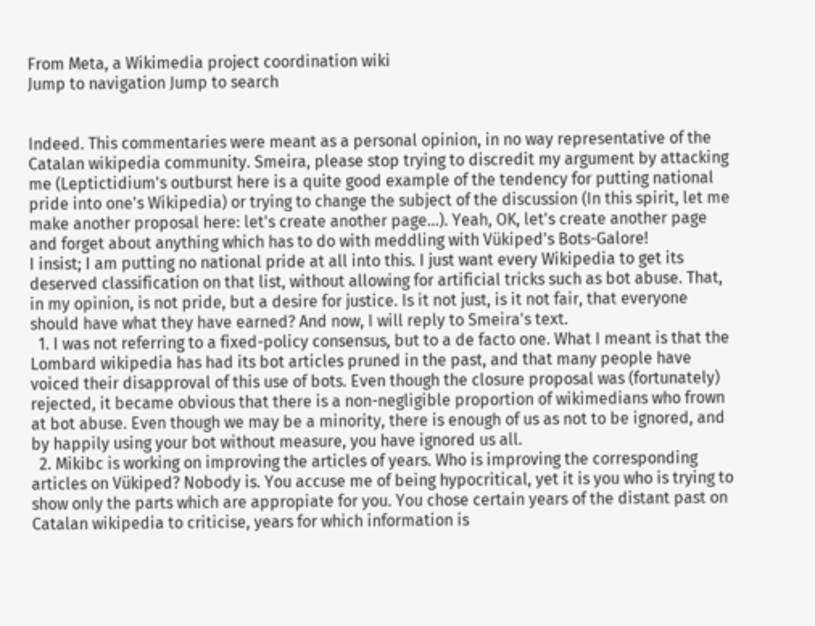From Meta, a Wikimedia project coordination wiki
Jump to navigation Jump to search


Indeed. This commentaries were meant as a personal opinion, in no way representative of the Catalan wikipedia community. Smeira, please stop trying to discredit my argument by attacking me (Leptictidium's outburst here is a quite good example of the tendency for putting national pride into one's Wikipedia) or trying to change the subject of the discussion (In this spirit, let me make another proposal here: let's create another page...). Yeah, OK, let's create another page and forget about anything which has to do with meddling with Vükiped's Bots-Galore!
I insist; I am putting no national pride at all into this. I just want every Wikipedia to get its deserved classification on that list, without allowing for artificial tricks such as bot abuse. That, in my opinion, is not pride, but a desire for justice. Is it not just, is it not fair, that everyone should have what they have earned? And now, I will reply to Smeira's text.
  1. I was not referring to a fixed-policy consensus, but to a de facto one. What I meant is that the Lombard wikipedia has had its bot articles pruned in the past, and that many people have voiced their disapproval of this use of bots. Even though the closure proposal was (fortunately) rejected, it became obvious that there is a non-negligible proportion of wikimedians who frown at bot abuse. Even though we may be a minority, there is enough of us as not to be ignored, and by happily using your bot without measure, you have ignored us all.
  2. Mikibc is working on improving the articles of years. Who is improving the corresponding articles on Vükiped? Nobody is. You accuse me of being hypocritical, yet it is you who is trying to show only the parts which are appropiate for you. You chose certain years of the distant past on Catalan wikipedia to criticise, years for which information is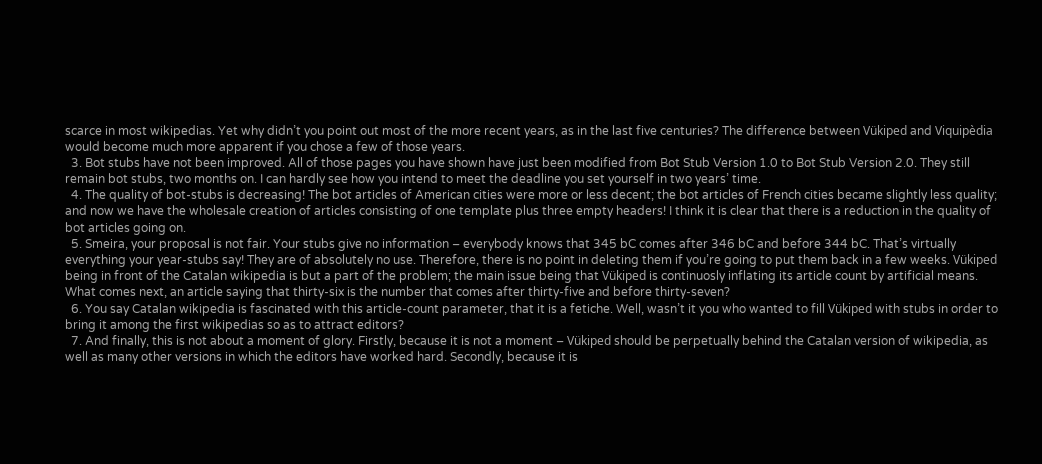scarce in most wikipedias. Yet why didn’t you point out most of the more recent years, as in the last five centuries? The difference between Vükiped and Viquipèdia would become much more apparent if you chose a few of those years.
  3. Bot stubs have not been improved. All of those pages you have shown have just been modified from Bot Stub Version 1.0 to Bot Stub Version 2.0. They still remain bot stubs, two months on. I can hardly see how you intend to meet the deadline you set yourself in two years’ time.
  4. The quality of bot-stubs is decreasing! The bot articles of American cities were more or less decent; the bot articles of French cities became slightly less quality; and now we have the wholesale creation of articles consisting of one template plus three empty headers! I think it is clear that there is a reduction in the quality of bot articles going on.
  5. Smeira, your proposal is not fair. Your stubs give no information – everybody knows that 345 bC comes after 346 bC and before 344 bC. That’s virtually everything your year-stubs say! They are of absolutely no use. Therefore, there is no point in deleting them if you’re going to put them back in a few weeks. Vükiped being in front of the Catalan wikipedia is but a part of the problem; the main issue being that Vükiped is continuosly inflating its article count by artificial means. What comes next, an article saying that thirty-six is the number that comes after thirty-five and before thirty-seven?
  6. You say Catalan wikipedia is fascinated with this article-count parameter, that it is a fetiche. Well, wasn’t it you who wanted to fill Vükiped with stubs in order to bring it among the first wikipedias so as to attract editors?
  7. And finally, this is not about a moment of glory. Firstly, because it is not a moment – Vükiped should be perpetually behind the Catalan version of wikipedia, as well as many other versions in which the editors have worked hard. Secondly, because it is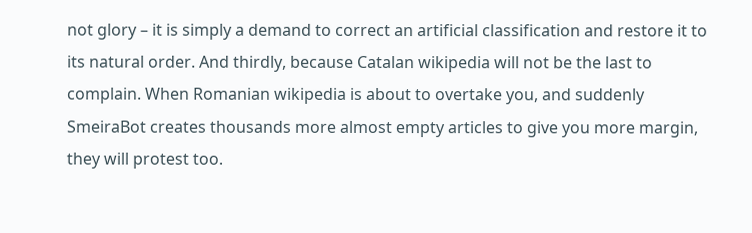not glory – it is simply a demand to correct an artificial classification and restore it to its natural order. And thirdly, because Catalan wikipedia will not be the last to complain. When Romanian wikipedia is about to overtake you, and suddenly SmeiraBot creates thousands more almost empty articles to give you more margin, they will protest too.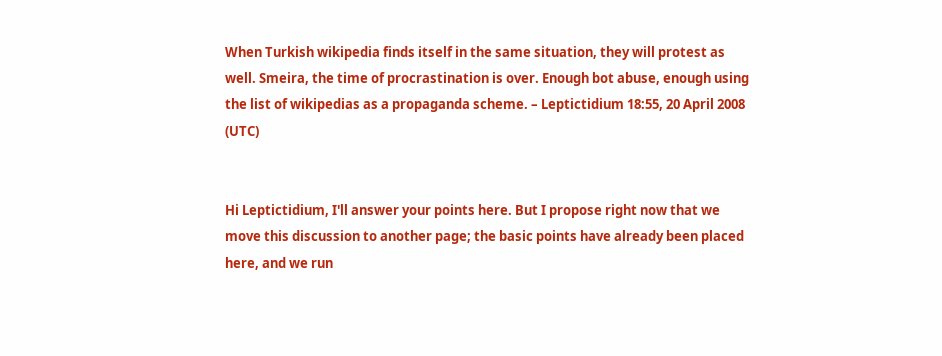When Turkish wikipedia finds itself in the same situation, they will protest as well. Smeira, the time of procrastination is over. Enough bot abuse, enough using the list of wikipedias as a propaganda scheme. – Leptictidium 18:55, 20 April 2008 (UTC)


Hi Leptictidium, I'll answer your points here. But I propose right now that we move this discussion to another page; the basic points have already been placed here, and we run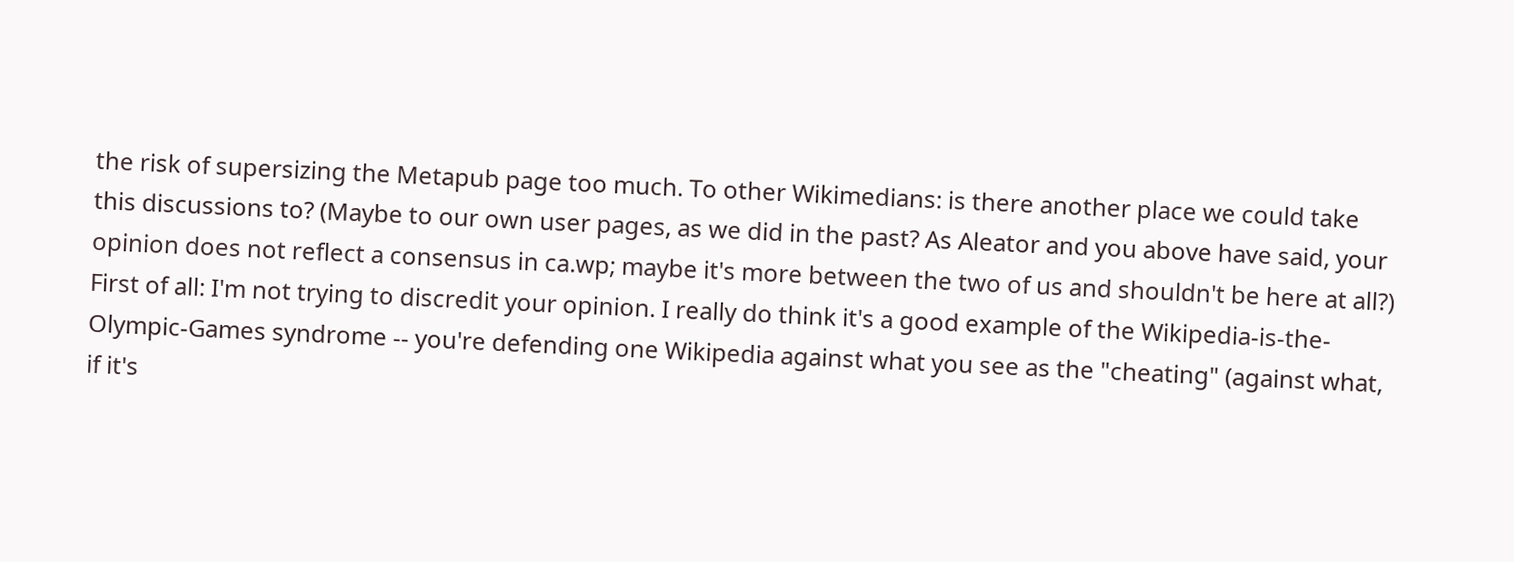the risk of supersizing the Metapub page too much. To other Wikimedians: is there another place we could take this discussions to? (Maybe to our own user pages, as we did in the past? As Aleator and you above have said, your opinion does not reflect a consensus in ca.wp; maybe it's more between the two of us and shouldn't be here at all?)
First of all: I'm not trying to discredit your opinion. I really do think it's a good example of the Wikipedia-is-the-Olympic-Games syndrome -- you're defending one Wikipedia against what you see as the "cheating" (against what, if it's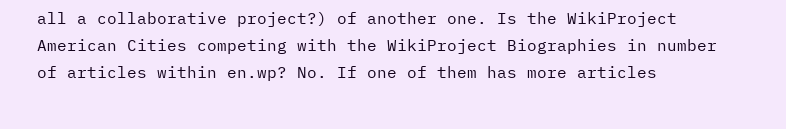all a collaborative project?) of another one. Is the WikiProject American Cities competing with the WikiProject Biographies in number of articles within en.wp? No. If one of them has more articles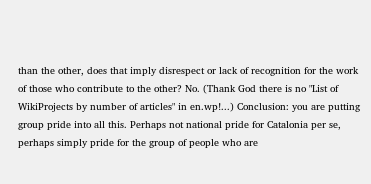than the other, does that imply disrespect or lack of recognition for the work of those who contribute to the other? No. (Thank God there is no "List of WikiProjects by number of articles" in en.wp!...) Conclusion: you are putting group pride into all this. Perhaps not national pride for Catalonia per se, perhaps simply pride for the group of people who are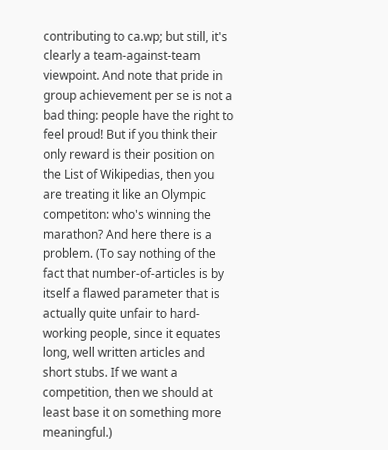contributing to ca.wp; but still, it's clearly a team-against-team viewpoint. And note that pride in group achievement per se is not a bad thing: people have the right to feel proud! But if you think their only reward is their position on the List of Wikipedias, then you are treating it like an Olympic competiton: who's winning the marathon? And here there is a problem. (To say nothing of the fact that number-of-articles is by itself a flawed parameter that is actually quite unfair to hard-working people, since it equates long, well written articles and short stubs. If we want a competition, then we should at least base it on something more meaningful.)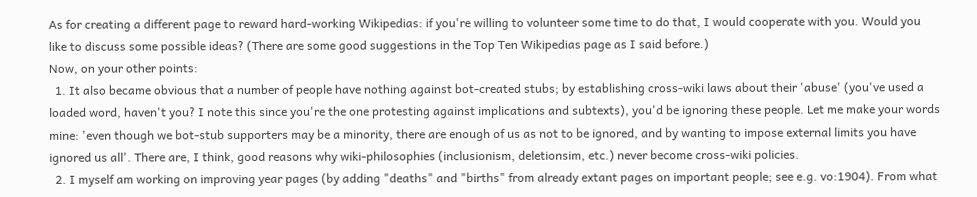As for creating a different page to reward hard-working Wikipedias: if you're willing to volunteer some time to do that, I would cooperate with you. Would you like to discuss some possible ideas? (There are some good suggestions in the Top Ten Wikipedias page as I said before.)
Now, on your other points:
  1. It also became obvious that a number of people have nothing against bot-created stubs; by establishing cross-wiki laws about their 'abuse' (you've used a loaded word, haven't you? I note this since you're the one protesting against implications and subtexts), you'd be ignoring these people. Let me make your words mine: 'even though we bot-stub supporters may be a minority, there are enough of us as not to be ignored, and by wanting to impose external limits you have ignored us all'. There are, I think, good reasons why wiki-philosophies (inclusionism, deletionsim, etc.) never become cross-wiki policies.
  2. I myself am working on improving year pages (by adding "deaths" and "births" from already extant pages on important people; see e.g. vo:1904). From what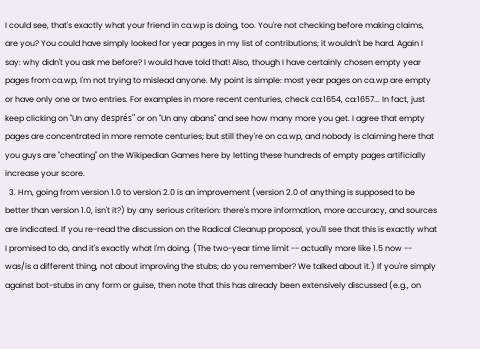I could see, that's exactly what your friend in ca.wp is doing, too. You're not checking before making claims, are you? You could have simply looked for year pages in my list of contributions; it wouldn't be hard. Again I say: why didn't you ask me before? I would have told that! Also, though I have certainly chosen empty year pages from ca.wp, I'm not trying to mislead anyone. My point is simple: most year pages on ca.wp are empty or have only one or two entries. For examples in more recent centuries, check ca:1654, ca:1657... In fact, just keep clicking on "Un any després" or on "Un any abans" and see how many more you get. I agree that empty pages are concentrated in more remote centuries; but still they're on ca.wp, and nobody is claiming here that you guys are "cheating" on the Wikipedian Games here by letting these hundreds of empty pages artificially increase your score.
  3. Hm, going from version 1.0 to version 2.0 is an improvement (version 2.0 of anything is supposed to be better than version 1.0, isn't it?) by any serious criterion: there's more information, more accuracy, and sources are indicated. If you re-read the discussion on the Radical Cleanup proposal, you'll see that this is exactly what I promised to do, and it's exactly what I'm doing. (The two-year time limit -- actually more like 1.5 now -- was/is a different thing, not about improving the stubs; do you remember? We talked about it.) If you're simply against bot-stubs in any form or guise, then note that this has already been extensively discussed (e.g., on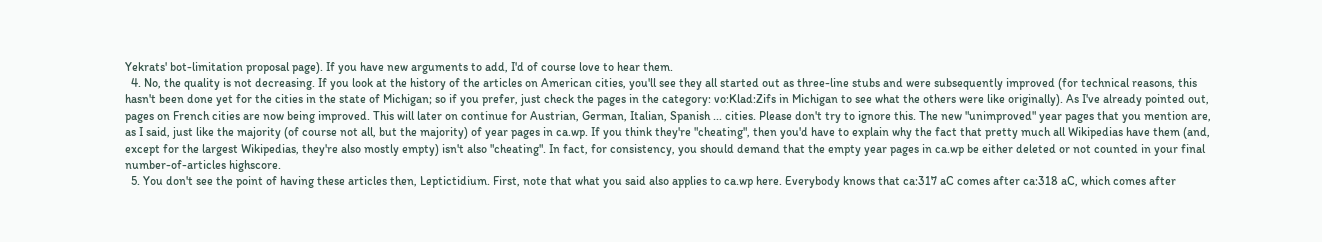Yekrats' bot-limitation proposal page). If you have new arguments to add, I'd of course love to hear them.
  4. No, the quality is not decreasing. If you look at the history of the articles on American cities, you'll see they all started out as three-line stubs and were subsequently improved (for technical reasons, this hasn't been done yet for the cities in the state of Michigan; so if you prefer, just check the pages in the category: vo:Klad:Zifs in Michigan to see what the others were like originally). As I've already pointed out, pages on French cities are now being improved. This will later on continue for Austrian, German, Italian, Spanish ... cities. Please don't try to ignore this. The new "unimproved" year pages that you mention are, as I said, just like the majority (of course not all, but the majority) of year pages in ca.wp. If you think they're "cheating", then you'd have to explain why the fact that pretty much all Wikipedias have them (and, except for the largest Wikipedias, they're also mostly empty) isn't also "cheating". In fact, for consistency, you should demand that the empty year pages in ca.wp be either deleted or not counted in your final number-of-articles highscore.
  5. You don't see the point of having these articles then, Leptictidium. First, note that what you said also applies to ca.wp here. Everybody knows that ca:317 aC comes after ca:318 aC, which comes after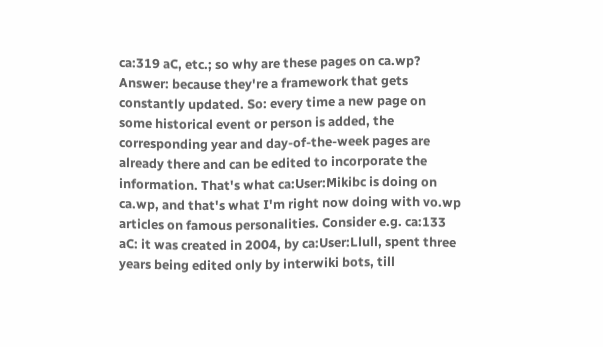ca:319 aC, etc.; so why are these pages on ca.wp? Answer: because they're a framework that gets constantly updated. So: every time a new page on some historical event or person is added, the corresponding year and day-of-the-week pages are already there and can be edited to incorporate the information. That's what ca:User:Mikibc is doing on ca.wp, and that's what I'm right now doing with vo.wp articles on famous personalities. Consider e.g. ca:133 aC: it was created in 2004, by ca:User:Llull, spent three years being edited only by interwiki bots, till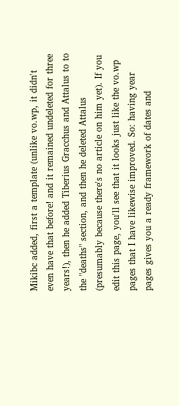Mikibc added, first a template (unlike vo.wp, it didn't even have that before! and it remained undeleted for three years!), then he added Tiberius Gracchus and Attalus to to the "deaths" section, and then he deleted Attalus (presumably because there's no article on him yet). If you edit this page, you'll see that it looks just like the vo.wp pages that I have likewise improved. So: having year pages gives you a ready framework of dates and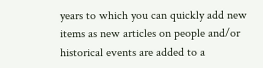years to which you can quickly add new items as new articles on people and/or historical events are added to a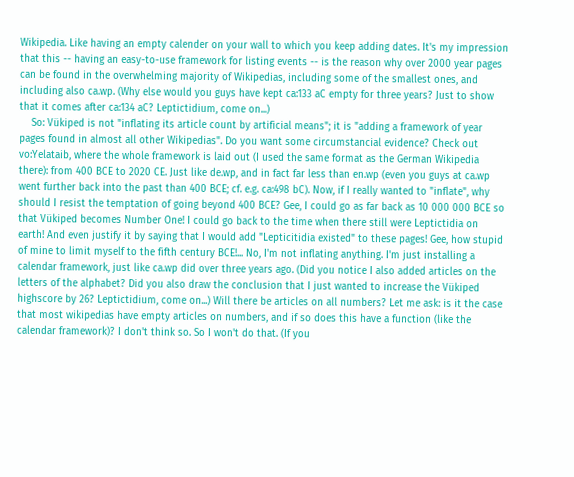Wikipedia. Like having an empty calender on your wall to which you keep adding dates. It's my impression that this -- having an easy-to-use framework for listing events -- is the reason why over 2000 year pages can be found in the overwhelming majority of Wikipedias, including some of the smallest ones, and including also ca.wp. (Why else would you guys have kept ca:133 aC empty for three years? Just to show that it comes after ca:134 aC? Leptictidium, come on...)
    So: Vükiped is not "inflating its article count by artificial means"; it is "adding a framework of year pages found in almost all other Wikipedias". Do you want some circumstancial evidence? Check out vo:Yelataib, where the whole framework is laid out (I used the same format as the German Wikipedia there): from 400 BCE to 2020 CE. Just like de.wp, and in fact far less than en.wp (even you guys at ca.wp went further back into the past than 400 BCE; cf. e.g. ca:498 bC). Now, if I really wanted to "inflate", why should I resist the temptation of going beyond 400 BCE? Gee, I could go as far back as 10 000 000 BCE so that Vükiped becomes Number One! I could go back to the time when there still were Leptictidia on earth! And even justify it by saying that I would add "Lepticitidia existed" to these pages! Gee, how stupid of mine to limit myself to the fifth century BCE!... No, I'm not inflating anything. I'm just installing a calendar framework, just like ca.wp did over three years ago. (Did you notice I also added articles on the letters of the alphabet? Did you also draw the conclusion that I just wanted to increase the Vükiped highscore by 26? Leptictidium, come on...) Will there be articles on all numbers? Let me ask: is it the case that most wikipedias have empty articles on numbers, and if so does this have a function (like the calendar framework)? I don't think so. So I won't do that. (If you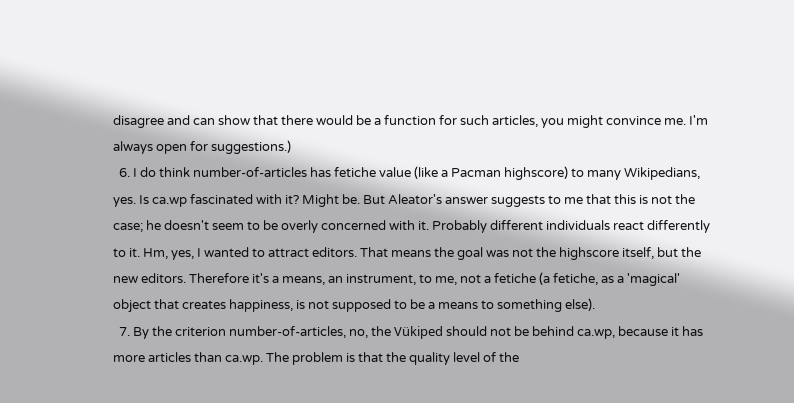disagree and can show that there would be a function for such articles, you might convince me. I'm always open for suggestions.)
  6. I do think number-of-articles has fetiche value (like a Pacman highscore) to many Wikipedians, yes. Is ca.wp fascinated with it? Might be. But Aleator's answer suggests to me that this is not the case; he doesn't seem to be overly concerned with it. Probably different individuals react differently to it. Hm, yes, I wanted to attract editors. That means the goal was not the highscore itself, but the new editors. Therefore it's a means, an instrument, to me, not a fetiche (a fetiche, as a 'magical' object that creates happiness, is not supposed to be a means to something else).
  7. By the criterion number-of-articles, no, the Vükiped should not be behind ca.wp, because it has more articles than ca.wp. The problem is that the quality level of the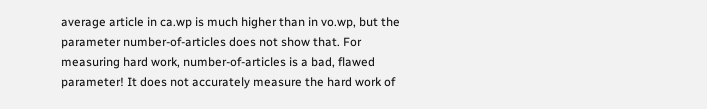average article in ca.wp is much higher than in vo.wp, but the parameter number-of-articles does not show that. For measuring hard work, number-of-articles is a bad, flawed parameter! It does not accurately measure the hard work of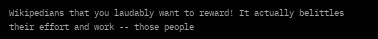Wikipedians that you laudably want to reward! It actually belittles their effort and work -- those people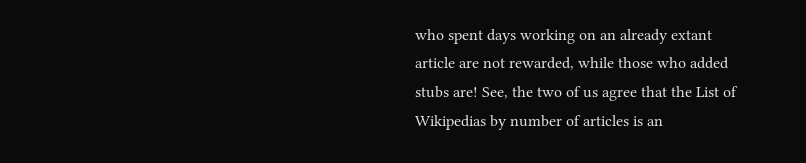who spent days working on an already extant article are not rewarded, while those who added stubs are! See, the two of us agree that the List of Wikipedias by number of articles is an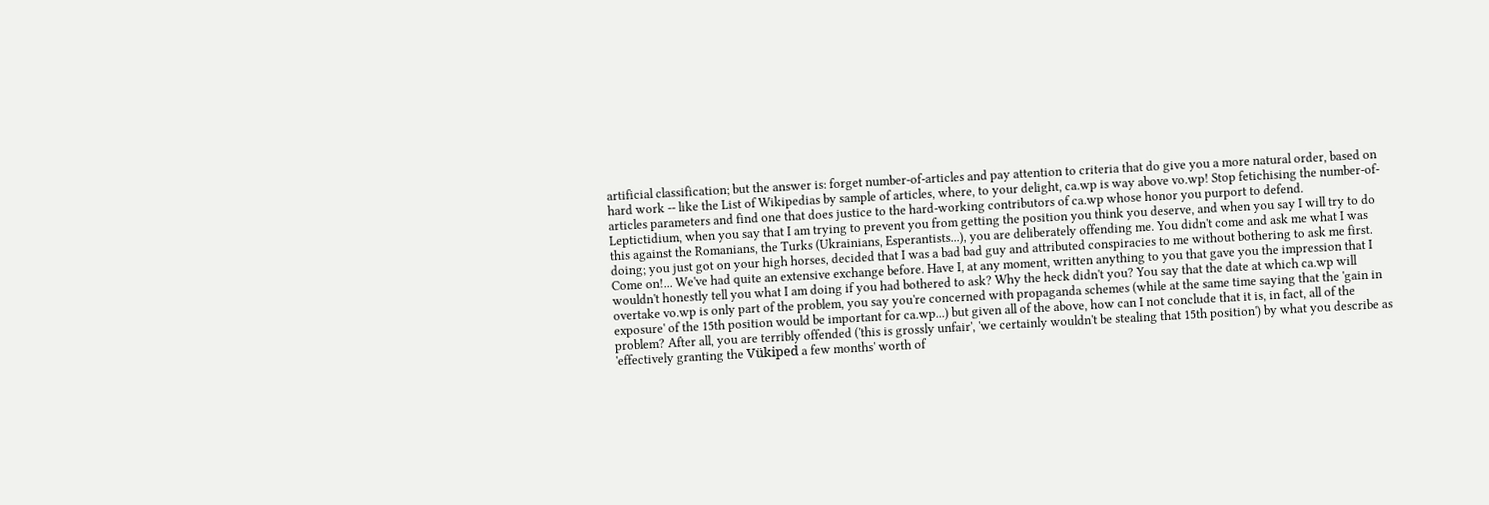artificial classification; but the answer is: forget number-of-articles and pay attention to criteria that do give you a more natural order, based on hard work -- like the List of Wikipedias by sample of articles, where, to your delight, ca.wp is way above vo.wp! Stop fetichising the number-of-articles parameters and find one that does justice to the hard-working contributors of ca.wp whose honor you purport to defend.
Leptictidium, when you say that I am trying to prevent you from getting the position you think you deserve, and when you say I will try to do this against the Romanians, the Turks (Ukrainians, Esperantists...), you are deliberately offending me. You didn't come and ask me what I was doing; you just got on your high horses, decided that I was a bad bad guy and attributed conspiracies to me without bothering to ask me first. Come on!... We've had quite an extensive exchange before. Have I, at any moment, written anything to you that gave you the impression that I wouldn't honestly tell you what I am doing if you had bothered to ask? Why the heck didn't you? You say that the date at which ca.wp will overtake vo.wp is only part of the problem, you say you're concerned with propaganda schemes (while at the same time saying that the 'gain in exposure' of the 15th position would be important for ca.wp...) but given all of the above, how can I not conclude that it is, in fact, all of the problem? After all, you are terribly offended ('this is grossly unfair', 'we certainly wouldn't be stealing that 15th position') by what you describe as 'effectively granting the Vükiped a few months' worth of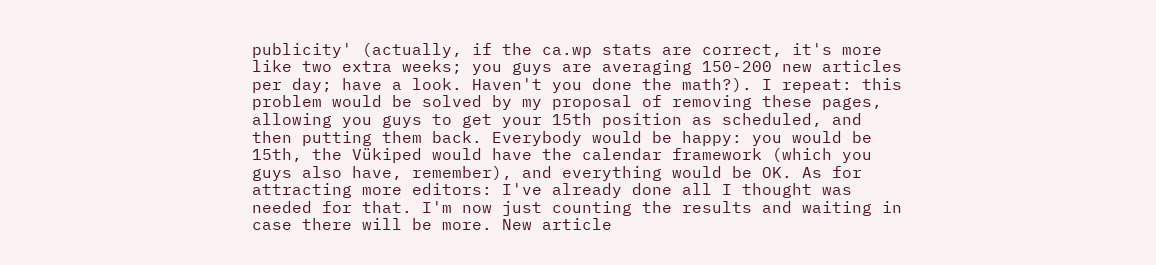publicity' (actually, if the ca.wp stats are correct, it's more like two extra weeks; you guys are averaging 150-200 new articles per day; have a look. Haven't you done the math?). I repeat: this problem would be solved by my proposal of removing these pages, allowing you guys to get your 15th position as scheduled, and then putting them back. Everybody would be happy: you would be 15th, the Vükiped would have the calendar framework (which you guys also have, remember), and everything would be OK. As for attracting more editors: I've already done all I thought was needed for that. I'm now just counting the results and waiting in case there will be more. New article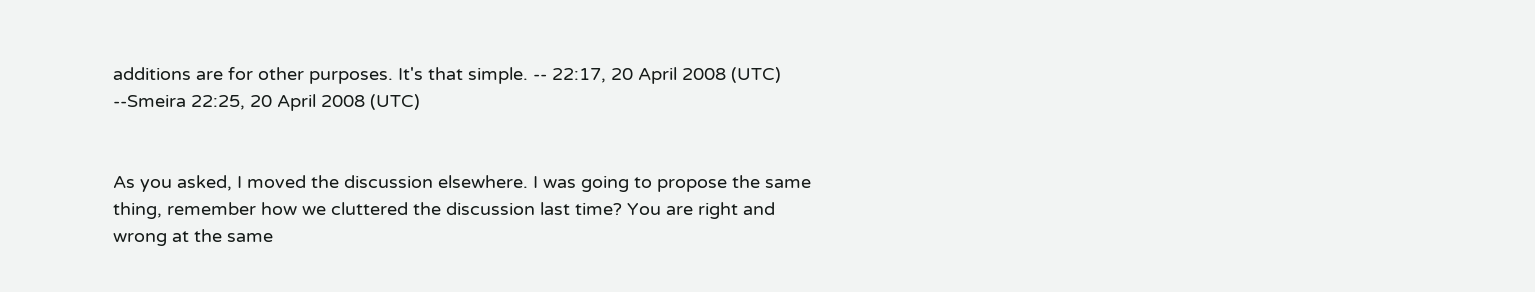additions are for other purposes. It's that simple. -- 22:17, 20 April 2008 (UTC) --Smeira 22:25, 20 April 2008 (UTC)


As you asked, I moved the discussion elsewhere. I was going to propose the same thing, remember how we cluttered the discussion last time? You are right and wrong at the same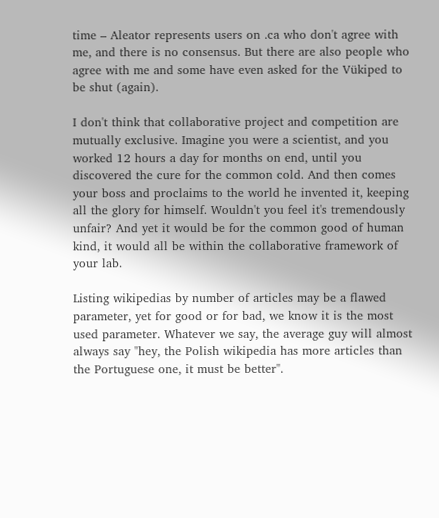time – Aleator represents users on .ca who don't agree with me, and there is no consensus. But there are also people who agree with me and some have even asked for the Vükiped to be shut (again).

I don't think that collaborative project and competition are mutually exclusive. Imagine you were a scientist, and you worked 12 hours a day for months on end, until you discovered the cure for the common cold. And then comes your boss and proclaims to the world he invented it, keeping all the glory for himself. Wouldn't you feel it's tremendously unfair? And yet it would be for the common good of human kind, it would all be within the collaborative framework of your lab.

Listing wikipedias by number of articles may be a flawed parameter, yet for good or for bad, we know it is the most used parameter. Whatever we say, the average guy will almost always say "hey, the Polish wikipedia has more articles than the Portuguese one, it must be better".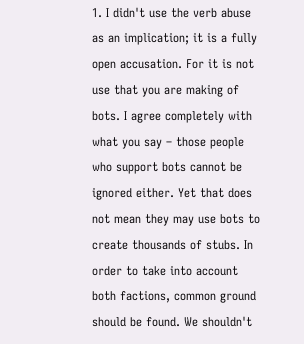1. I didn't use the verb abuse as an implication; it is a fully open accusation. For it is not use that you are making of bots. I agree completely with what you say – those people who support bots cannot be ignored either. Yet that does not mean they may use bots to create thousands of stubs. In order to take into account both factions, common ground should be found. We shouldn't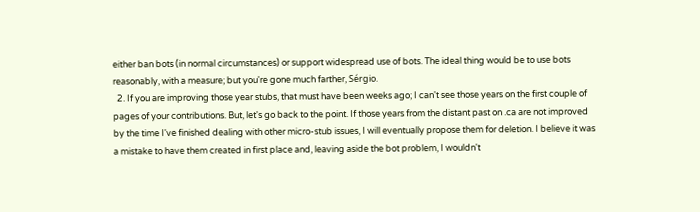either ban bots (in normal circumstances) or support widespread use of bots. The ideal thing would be to use bots reasonably, with a measure; but you're gone much farther, Sérgio.
  2. If you are improving those year stubs, that must have been weeks ago; I can't see those years on the first couple of pages of your contributions. But, let's go back to the point. If those years from the distant past on .ca are not improved by the time I've finished dealing with other micro-stub issues, I will eventually propose them for deletion. I believe it was a mistake to have them created in first place and, leaving aside the bot problem, I wouldn't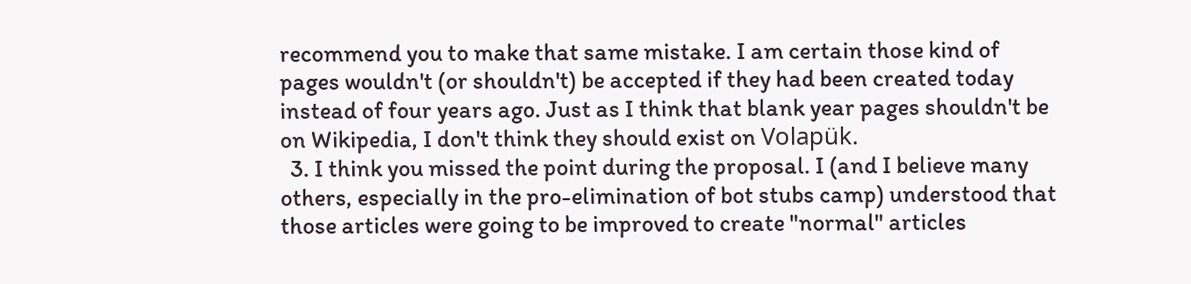recommend you to make that same mistake. I am certain those kind of pages wouldn't (or shouldn't) be accepted if they had been created today instead of four years ago. Just as I think that blank year pages shouldn't be on Wikipedia, I don't think they should exist on Volapük.
  3. I think you missed the point during the proposal. I (and I believe many others, especially in the pro-elimination of bot stubs camp) understood that those articles were going to be improved to create "normal" articles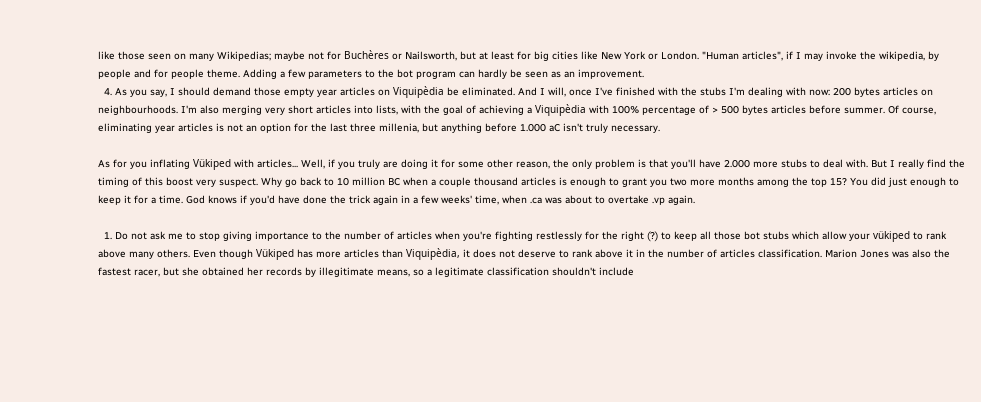like those seen on many Wikipedias; maybe not for Buchères or Nailsworth, but at least for big cities like New York or London. "Human articles", if I may invoke the wikipedia, by people and for people theme. Adding a few parameters to the bot program can hardly be seen as an improvement.
  4. As you say, I should demand those empty year articles on Viquipèdia be eliminated. And I will, once I've finished with the stubs I'm dealing with now: 200 bytes articles on neighbourhoods. I'm also merging very short articles into lists, with the goal of achieving a Viquipèdia with 100% percentage of > 500 bytes articles before summer. Of course, eliminating year articles is not an option for the last three millenia, but anything before 1.000 aC isn't truly necessary.

As for you inflating Vükiped with articles... Well, if you truly are doing it for some other reason, the only problem is that you'll have 2.000 more stubs to deal with. But I really find the timing of this boost very suspect. Why go back to 10 million BC when a couple thousand articles is enough to grant you two more months among the top 15? You did just enough to keep it for a time. God knows if you'd have done the trick again in a few weeks' time, when .ca was about to overtake .vp again.

  1. Do not ask me to stop giving importance to the number of articles when you're fighting restlessly for the right (?) to keep all those bot stubs which allow your vükiped to rank above many others. Even though Vükiped has more articles than Viquipèdia, it does not deserve to rank above it in the number of articles classification. Marion Jones was also the fastest racer, but she obtained her records by illegitimate means, so a legitimate classification shouldn't include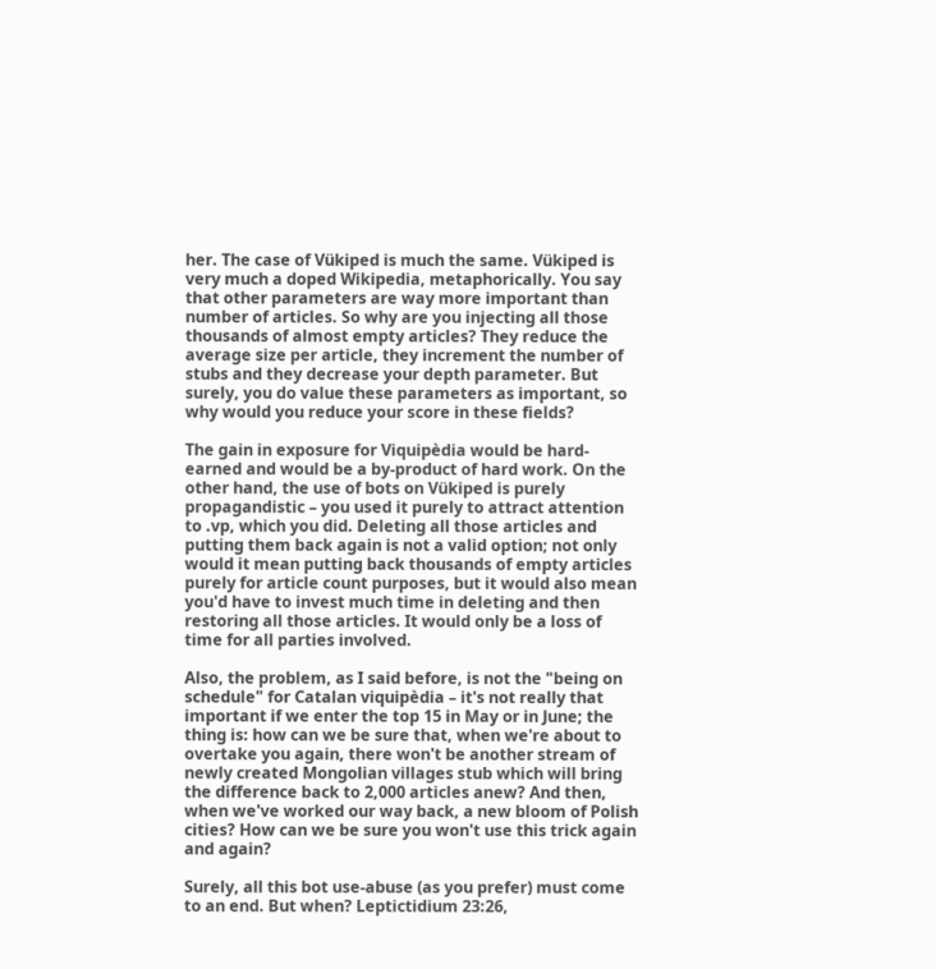her. The case of Vükiped is much the same. Vükiped is very much a doped Wikipedia, metaphorically. You say that other parameters are way more important than number of articles. So why are you injecting all those thousands of almost empty articles? They reduce the average size per article, they increment the number of stubs and they decrease your depth parameter. But surely, you do value these parameters as important, so why would you reduce your score in these fields?

The gain in exposure for Viquipèdia would be hard-earned and would be a by-product of hard work. On the other hand, the use of bots on Vükiped is purely propagandistic – you used it purely to attract attention to .vp, which you did. Deleting all those articles and putting them back again is not a valid option; not only would it mean putting back thousands of empty articles purely for article count purposes, but it would also mean you'd have to invest much time in deleting and then restoring all those articles. It would only be a loss of time for all parties involved.

Also, the problem, as I said before, is not the "being on schedule" for Catalan viquipèdia – it's not really that important if we enter the top 15 in May or in June; the thing is: how can we be sure that, when we're about to overtake you again, there won't be another stream of newly created Mongolian villages stub which will bring the difference back to 2,000 articles anew? And then, when we've worked our way back, a new bloom of Polish cities? How can we be sure you won't use this trick again and again?

Surely, all this bot use-abuse (as you prefer) must come to an end. But when? Leptictidium 23:26,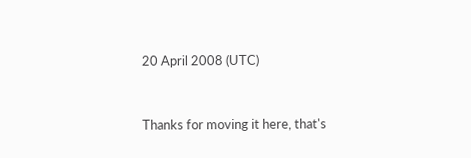20 April 2008 (UTC)


Thanks for moving it here, that's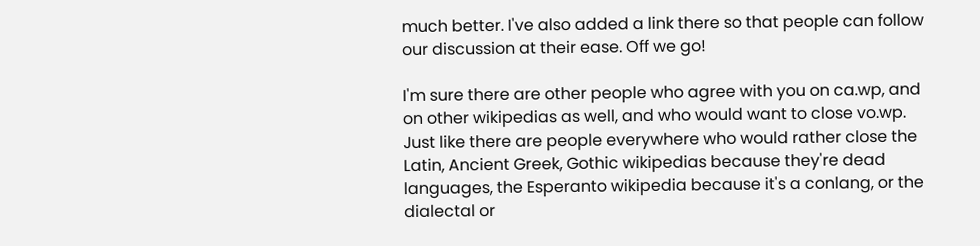much better. I've also added a link there so that people can follow our discussion at their ease. Off we go!

I'm sure there are other people who agree with you on ca.wp, and on other wikipedias as well, and who would want to close vo.wp. Just like there are people everywhere who would rather close the Latin, Ancient Greek, Gothic wikipedias because they're dead languages, the Esperanto wikipedia because it's a conlang, or the dialectal or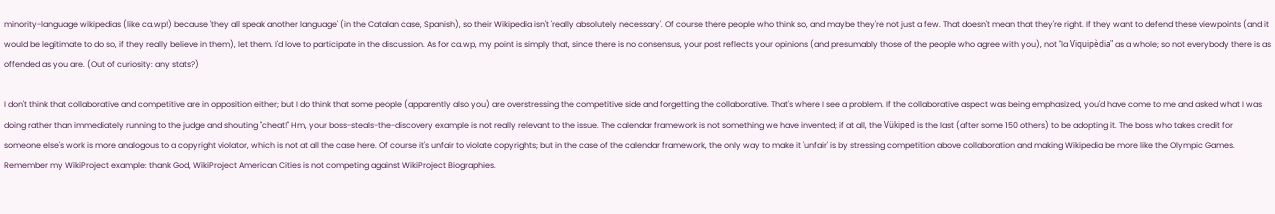minority-language wikipedias (like ca.wp!) because 'they all speak another language' (in the Catalan case, Spanish), so their Wikipedia isn't 'really absolutely necessary'. Of course there people who think so, and maybe they're not just a few. That doesn't mean that they're right. If they want to defend these viewpoints (and it would be legitimate to do so, if they really believe in them), let them. I'd love to participate in the discussion. As for ca.wp, my point is simply that, since there is no consensus, your post reflects your opinions (and presumably those of the people who agree with you), not "la Viquipèdia" as a whole; so not everybody there is as offended as you are. (Out of curiosity: any stats?)

I don't think that collaborative and competitive are in opposition either; but I do think that some people (apparently also you) are overstressing the competitive side and forgetting the collaborative. That's where I see a problem. If the collaborative aspect was being emphasized, you'd have come to me and asked what I was doing rather than immediately running to the judge and shouting "cheat!" Hm, your boss-steals-the-discovery example is not really relevant to the issue. The calendar framework is not something we have invented; if at all, the Vükiped is the last (after some 150 others) to be adopting it. The boss who takes credit for someone else's work is more analogous to a copyright violator, which is not at all the case here. Of course it's unfair to violate copyrights; but in the case of the calendar framework, the only way to make it 'unfair' is by stressing competition above collaboration and making Wikipedia be more like the Olympic Games. Remember my WikiProject example: thank God, WikiProject American Cities is not competing against WikiProject Biographies.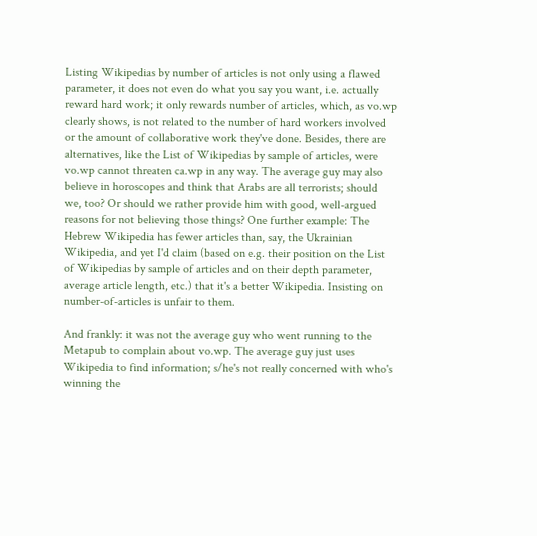Listing Wikipedias by number of articles is not only using a flawed parameter, it does not even do what you say you want, i.e. actually reward hard work; it only rewards number of articles, which, as vo.wp clearly shows, is not related to the number of hard workers involved or the amount of collaborative work they've done. Besides, there are alternatives, like the List of Wikipedias by sample of articles, were vo.wp cannot threaten ca.wp in any way. The average guy may also believe in horoscopes and think that Arabs are all terrorists; should we, too? Or should we rather provide him with good, well-argued reasons for not believing those things? One further example: The Hebrew Wikipedia has fewer articles than, say, the Ukrainian Wikipedia, and yet I'd claim (based on e.g. their position on the List of Wikipedias by sample of articles and on their depth parameter, average article length, etc.) that it's a better Wikipedia. Insisting on number-of-articles is unfair to them.

And frankly: it was not the average guy who went running to the Metapub to complain about vo.wp. The average guy just uses Wikipedia to find information; s/he's not really concerned with who's winning the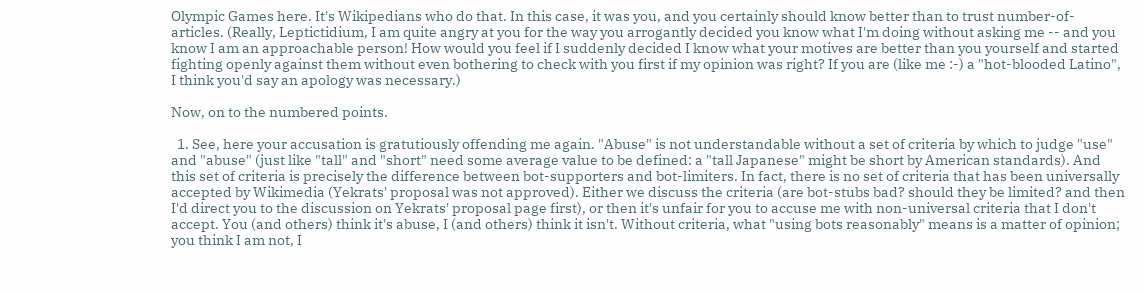Olympic Games here. It's Wikipedians who do that. In this case, it was you, and you certainly should know better than to trust number-of-articles. (Really, Leptictidium, I am quite angry at you for the way you arrogantly decided you know what I'm doing without asking me -- and you know I am an approachable person! How would you feel if I suddenly decided I know what your motives are better than you yourself and started fighting openly against them without even bothering to check with you first if my opinion was right? If you are (like me :-) a "hot-blooded Latino", I think you'd say an apology was necessary.)

Now, on to the numbered points.

  1. See, here your accusation is gratutiously offending me again. "Abuse" is not understandable without a set of criteria by which to judge "use" and "abuse" (just like "tall" and "short" need some average value to be defined: a "tall Japanese" might be short by American standards). And this set of criteria is precisely the difference between bot-supporters and bot-limiters. In fact, there is no set of criteria that has been universally accepted by Wikimedia (Yekrats' proposal was not approved). Either we discuss the criteria (are bot-stubs bad? should they be limited? and then I'd direct you to the discussion on Yekrats' proposal page first), or then it's unfair for you to accuse me with non-universal criteria that I don't accept. You (and others) think it's abuse, I (and others) think it isn't. Without criteria, what "using bots reasonably" means is a matter of opinion; you think I am not, I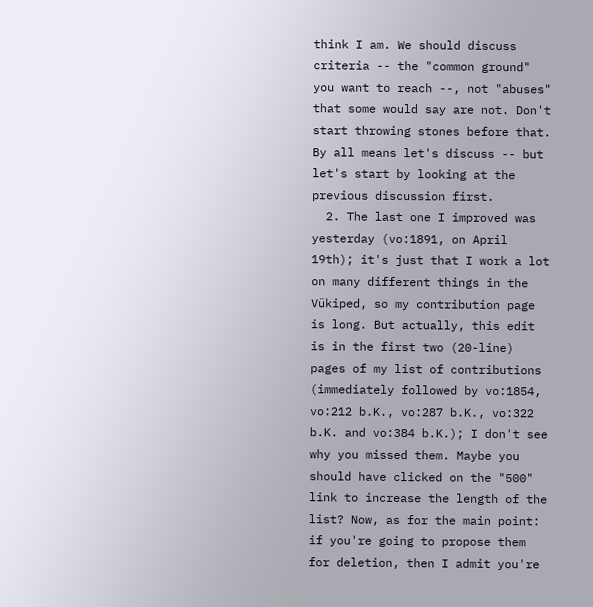think I am. We should discuss criteria -- the "common ground" you want to reach --, not "abuses" that some would say are not. Don't start throwing stones before that. By all means let's discuss -- but let's start by looking at the previous discussion first.
  2. The last one I improved was yesterday (vo:1891, on April 19th); it's just that I work a lot on many different things in the Vükiped, so my contribution page is long. But actually, this edit is in the first two (20-line) pages of my list of contributions (immediately followed by vo:1854, vo:212 b.K., vo:287 b.K., vo:322 b.K. and vo:384 b.K.); I don't see why you missed them. Maybe you should have clicked on the "500" link to increase the length of the list? Now, as for the main point: if you're going to propose them for deletion, then I admit you're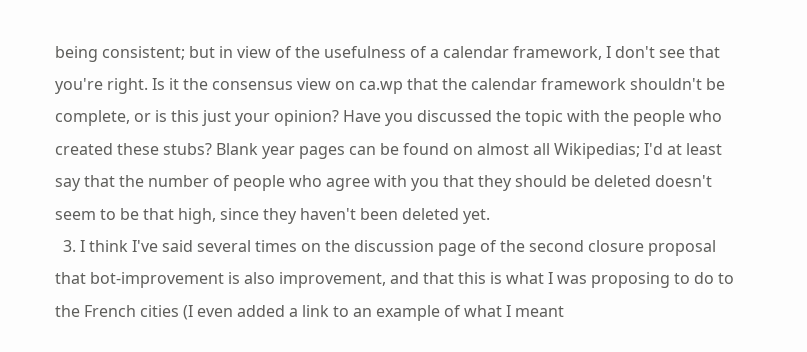being consistent; but in view of the usefulness of a calendar framework, I don't see that you're right. Is it the consensus view on ca.wp that the calendar framework shouldn't be complete, or is this just your opinion? Have you discussed the topic with the people who created these stubs? Blank year pages can be found on almost all Wikipedias; I'd at least say that the number of people who agree with you that they should be deleted doesn't seem to be that high, since they haven't been deleted yet.
  3. I think I've said several times on the discussion page of the second closure proposal that bot-improvement is also improvement, and that this is what I was proposing to do to the French cities (I even added a link to an example of what I meant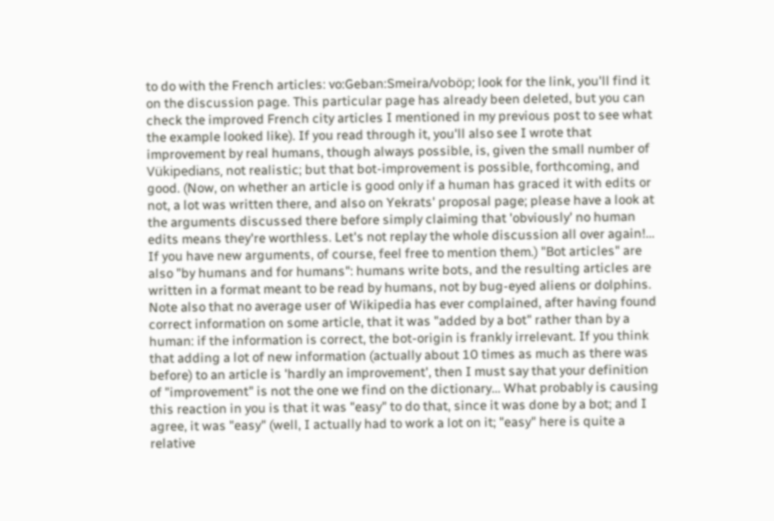to do with the French articles: vo:Geban:Smeira/voböp; look for the link, you'll find it on the discussion page. This particular page has already been deleted, but you can check the improved French city articles I mentioned in my previous post to see what the example looked like). If you read through it, you'll also see I wrote that improvement by real humans, though always possible, is, given the small number of Vükipedians, not realistic; but that bot-improvement is possible, forthcoming, and good. (Now, on whether an article is good only if a human has graced it with edits or not, a lot was written there, and also on Yekrats' proposal page; please have a look at the arguments discussed there before simply claiming that 'obviously' no human edits means they're worthless. Let's not replay the whole discussion all over again!... If you have new arguments, of course, feel free to mention them.) "Bot articles" are also "by humans and for humans": humans write bots, and the resulting articles are written in a format meant to be read by humans, not by bug-eyed aliens or dolphins. Note also that no average user of Wikipedia has ever complained, after having found correct information on some article, that it was "added by a bot" rather than by a human: if the information is correct, the bot-origin is frankly irrelevant. If you think that adding a lot of new information (actually about 10 times as much as there was before) to an article is 'hardly an improvement', then I must say that your definition of "improvement" is not the one we find on the dictionary... What probably is causing this reaction in you is that it was "easy" to do that, since it was done by a bot; and I agree, it was "easy" (well, I actually had to work a lot on it; "easy" here is quite a relative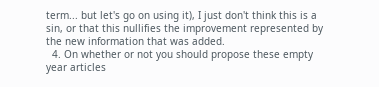term... but let's go on using it), I just don't think this is a sin, or that this nullifies the improvement represented by the new information that was added.
  4. On whether or not you should propose these empty year articles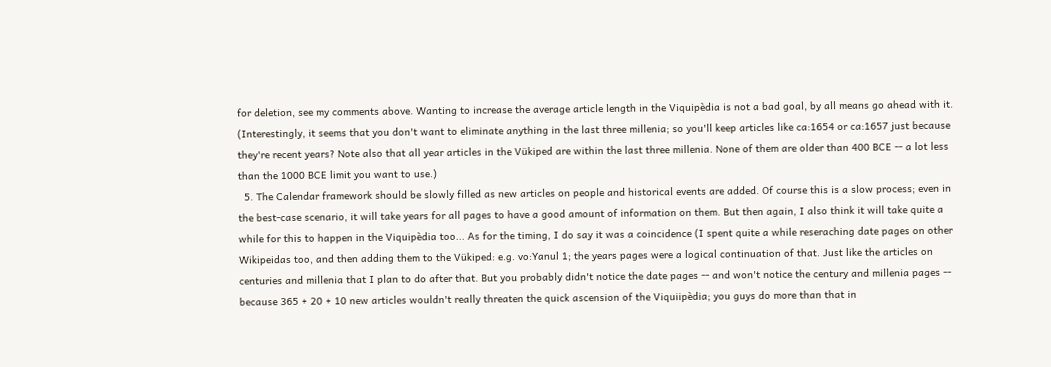for deletion, see my comments above. Wanting to increase the average article length in the Viquipèdia is not a bad goal, by all means go ahead with it. (Interestingly, it seems that you don't want to eliminate anything in the last three millenia; so you'll keep articles like ca:1654 or ca:1657 just because they're recent years? Note also that all year articles in the Vükiped are within the last three millenia. None of them are older than 400 BCE -- a lot less than the 1000 BCE limit you want to use.)
  5. The Calendar framework should be slowly filled as new articles on people and historical events are added. Of course this is a slow process; even in the best-case scenario, it will take years for all pages to have a good amount of information on them. But then again, I also think it will take quite a while for this to happen in the Viquipèdia too... As for the timing, I do say it was a coincidence (I spent quite a while reseraching date pages on other Wikipeidas too, and then adding them to the Vükiped: e.g. vo:Yanul 1; the years pages were a logical continuation of that. Just like the articles on centuries and millenia that I plan to do after that. But you probably didn't notice the date pages -- and won't notice the century and millenia pages -- because 365 + 20 + 10 new articles wouldn't really threaten the quick ascension of the Viquiipèdia; you guys do more than that in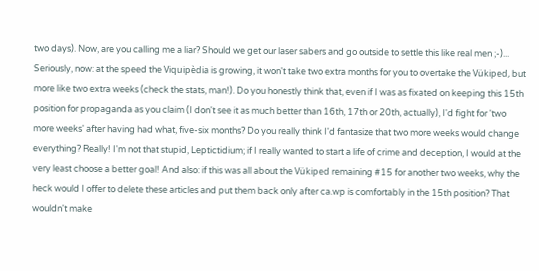two days). Now, are you calling me a liar? Should we get our laser sabers and go outside to settle this like real men ;-)... Seriously, now: at the speed the Viquipèdia is growing, it won't take two extra months for you to overtake the Vükiped, but more like two extra weeks (check the stats, man!). Do you honestly think that, even if I was as fixated on keeping this 15th position for propaganda as you claim (I don't see it as much better than 16th, 17th or 20th, actually), I'd fight for 'two more weeks' after having had what, five-six months? Do you really think I'd fantasize that two more weeks would change everything? Really! I'm not that stupid, Leptictidium; if I really wanted to start a life of crime and deception, I would at the very least choose a better goal! And also: if this was all about the Vükiped remaining #15 for another two weeks, why the heck would I offer to delete these articles and put them back only after ca.wp is comfortably in the 15th position? That wouldn't make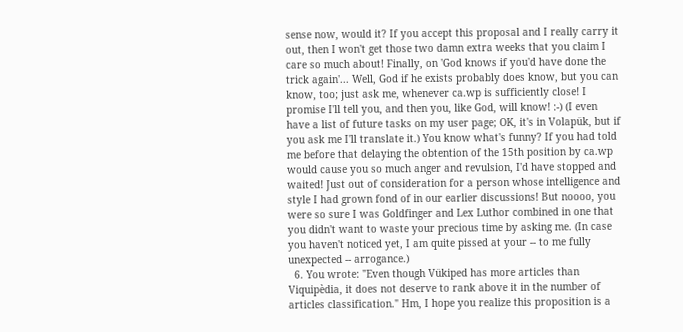sense now, would it? If you accept this proposal and I really carry it out, then I won't get those two damn extra weeks that you claim I care so much about! Finally, on 'God knows if you'd have done the trick again'... Well, God if he exists probably does know, but you can know, too; just ask me, whenever ca.wp is sufficiently close! I promise I'll tell you, and then you, like God, will know! :-) (I even have a list of future tasks on my user page; OK, it's in Volapük, but if you ask me I'll translate it.) You know what's funny? If you had told me before that delaying the obtention of the 15th position by ca.wp would cause you so much anger and revulsion, I'd have stopped and waited! Just out of consideration for a person whose intelligence and style I had grown fond of in our earlier discussions! But noooo, you were so sure I was Goldfinger and Lex Luthor combined in one that you didn't want to waste your precious time by asking me. (In case you haven't noticed yet, I am quite pissed at your -- to me fully unexpected -- arrogance.)
  6. You wrote: "Even though Vükiped has more articles than Viquipèdia, it does not deserve to rank above it in the number of articles classification." Hm, I hope you realize this proposition is a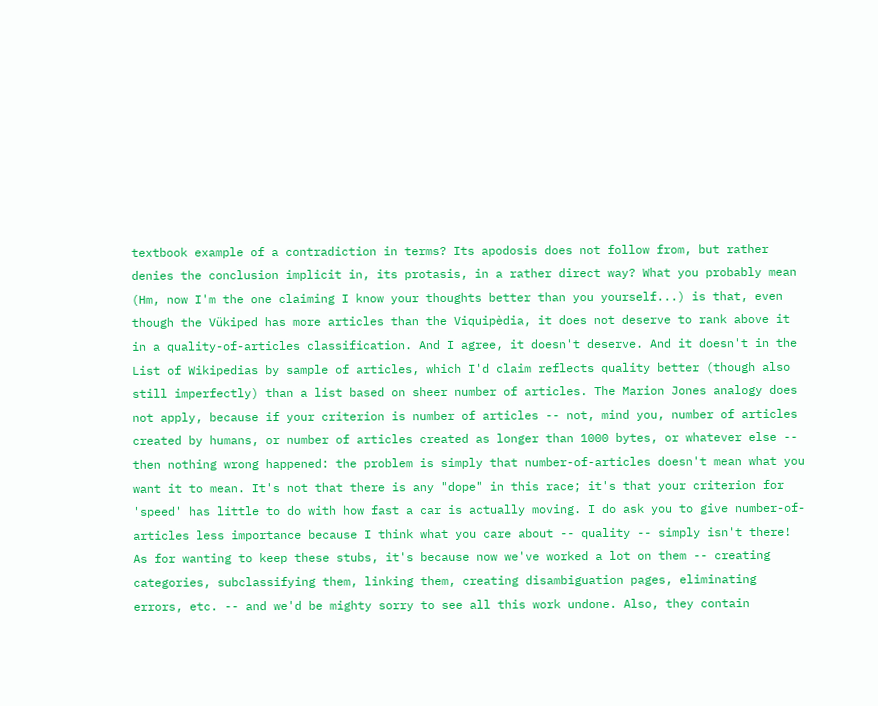textbook example of a contradiction in terms? Its apodosis does not follow from, but rather denies the conclusion implicit in, its protasis, in a rather direct way? What you probably mean (Hm, now I'm the one claiming I know your thoughts better than you yourself...) is that, even though the Vükiped has more articles than the Viquipèdia, it does not deserve to rank above it in a quality-of-articles classification. And I agree, it doesn't deserve. And it doesn't in the List of Wikipedias by sample of articles, which I'd claim reflects quality better (though also still imperfectly) than a list based on sheer number of articles. The Marion Jones analogy does not apply, because if your criterion is number of articles -- not, mind you, number of articles created by humans, or number of articles created as longer than 1000 bytes, or whatever else -- then nothing wrong happened: the problem is simply that number-of-articles doesn't mean what you want it to mean. It's not that there is any "dope" in this race; it's that your criterion for 'speed' has little to do with how fast a car is actually moving. I do ask you to give number-of-articles less importance because I think what you care about -- quality -- simply isn't there! As for wanting to keep these stubs, it's because now we've worked a lot on them -- creating categories, subclassifying them, linking them, creating disambiguation pages, eliminating errors, etc. -- and we'd be mighty sorry to see all this work undone. Also, they contain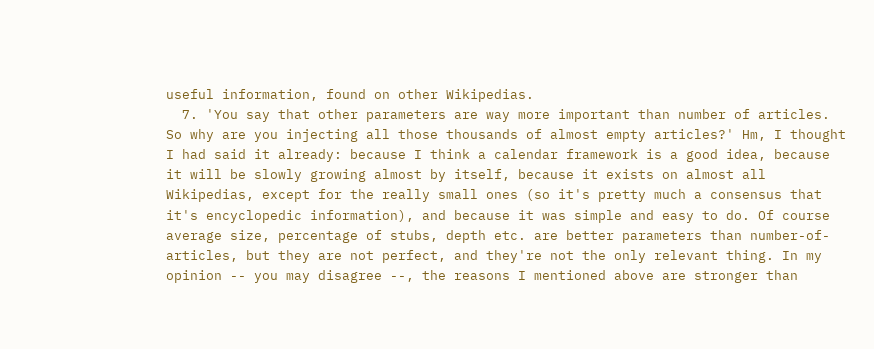useful information, found on other Wikipedias.
  7. 'You say that other parameters are way more important than number of articles. So why are you injecting all those thousands of almost empty articles?' Hm, I thought I had said it already: because I think a calendar framework is a good idea, because it will be slowly growing almost by itself, because it exists on almost all Wikipedias, except for the really small ones (so it's pretty much a consensus that it's encyclopedic information), and because it was simple and easy to do. Of course average size, percentage of stubs, depth etc. are better parameters than number-of-articles, but they are not perfect, and they're not the only relevant thing. In my opinion -- you may disagree --, the reasons I mentioned above are stronger than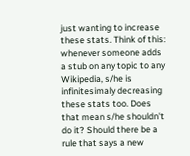just wanting to increase these stats. Think of this: whenever someone adds a stub on any topic to any Wikipedia, s/he is infinitesimaly decreasing these stats too. Does that mean s/he shouldn't do it? Should there be a rule that says a new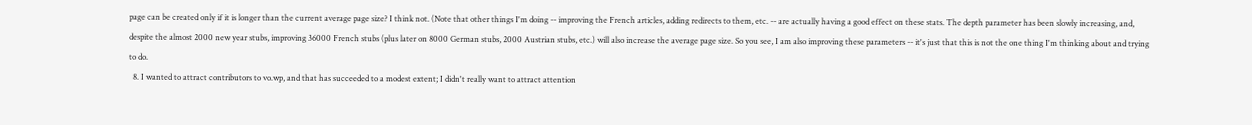page can be created only if it is longer than the current average page size? I think not. (Note that other things I'm doing -- improving the French articles, adding redirects to them, etc. -- are actually having a good effect on these stats. The depth parameter has been slowly increasing, and, despite the almost 2000 new year stubs, improving 36000 French stubs (plus later on 8000 German stubs, 2000 Austrian stubs, etc.) will also increase the average page size. So you see, I am also improving these parameters -- it's just that this is not the one thing I'm thinking about and trying to do.
  8. I wanted to attract contributors to vo.wp, and that has succeeded to a modest extent; I didn't really want to attract attention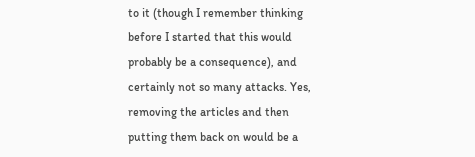to it (though I remember thinking before I started that this would probably be a consequence), and certainly not so many attacks. Yes, removing the articles and then putting them back on would be a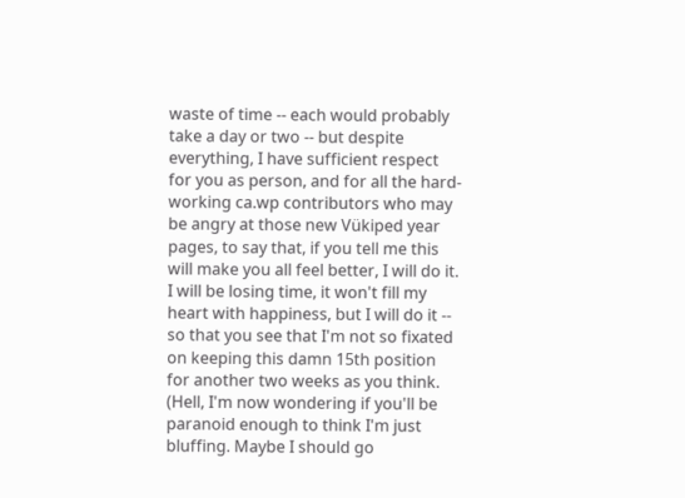waste of time -- each would probably take a day or two -- but despite everything, I have sufficient respect for you as person, and for all the hard-working ca.wp contributors who may be angry at those new Vükiped year pages, to say that, if you tell me this will make you all feel better, I will do it. I will be losing time, it won't fill my heart with happiness, but I will do it -- so that you see that I'm not so fixated on keeping this damn 15th position for another two weeks as you think. (Hell, I'm now wondering if you'll be paranoid enough to think I'm just bluffing. Maybe I should go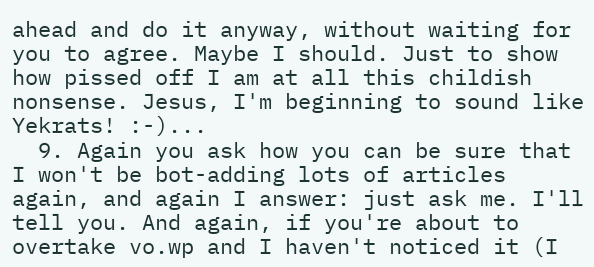ahead and do it anyway, without waiting for you to agree. Maybe I should. Just to show how pissed off I am at all this childish nonsense. Jesus, I'm beginning to sound like Yekrats! :-)...
  9. Again you ask how you can be sure that I won't be bot-adding lots of articles again, and again I answer: just ask me. I'll tell you. And again, if you're about to overtake vo.wp and I haven't noticed it (I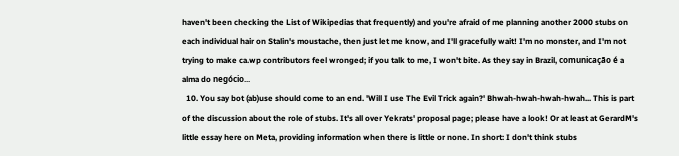haven't been checking the List of Wikipedias that frequently) and you're afraid of me planning another 2000 stubs on each individual hair on Stalin's moustache, then just let me know, and I'll gracefully wait! I'm no monster, and I'm not trying to make ca.wp contributors feel wronged; if you talk to me, I won't bite. As they say in Brazil, comunicação é a alma do negócio...
  10. You say bot (ab)use should come to an end. 'Will I use The Evil Trick again?' Bhwah-hwah-hwah-hwah... This is part of the discussion about the role of stubs. It's all over Yekrats' proposal page; please have a look! Or at least at GerardM's little essay here on Meta, providing information when there is little or none. In short: I don't think stubs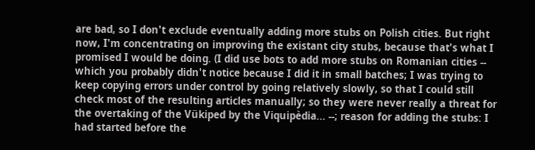are bad, so I don't exclude eventually adding more stubs on Polish cities. But right now, I'm concentrating on improving the existant city stubs, because that's what I promised I would be doing. (I did use bots to add more stubs on Romanian cities -- which you probably didn't notice because I did it in small batches; I was trying to keep copying errors under control by going relatively slowly, so that I could still check most of the resulting articles manually; so they were never really a threat for the overtaking of the Vükiped by the Viquipèdia... --; reason for adding the stubs: I had started before the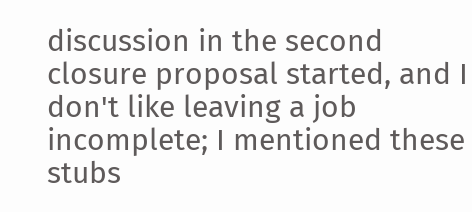discussion in the second closure proposal started, and I don't like leaving a job incomplete; I mentioned these stubs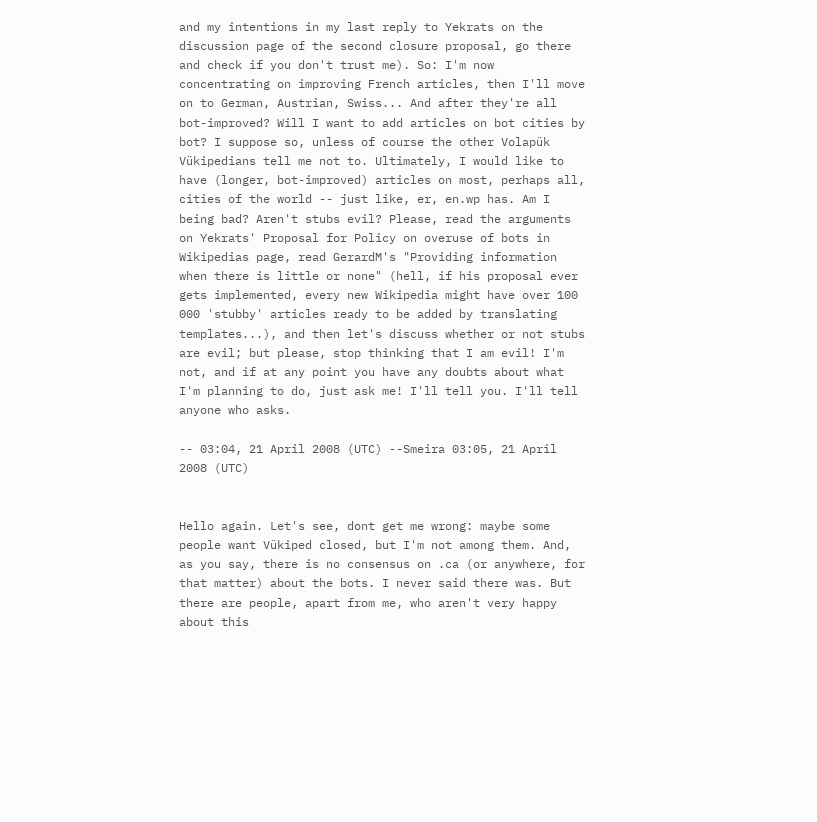and my intentions in my last reply to Yekrats on the discussion page of the second closure proposal, go there and check if you don't trust me). So: I'm now concentrating on improving French articles, then I'll move on to German, Austrian, Swiss... And after they're all bot-improved? Will I want to add articles on bot cities by bot? I suppose so, unless of course the other Volapük Vükipedians tell me not to. Ultimately, I would like to have (longer, bot-improved) articles on most, perhaps all, cities of the world -- just like, er, en.wp has. Am I being bad? Aren't stubs evil? Please, read the arguments on Yekrats' Proposal for Policy on overuse of bots in Wikipedias page, read GerardM's "Providing information when there is little or none" (hell, if his proposal ever gets implemented, every new Wikipedia might have over 100 000 'stubby' articles ready to be added by translating templates...), and then let's discuss whether or not stubs are evil; but please, stop thinking that I am evil! I'm not, and if at any point you have any doubts about what I'm planning to do, just ask me! I'll tell you. I'll tell anyone who asks.

-- 03:04, 21 April 2008 (UTC) --Smeira 03:05, 21 April 2008 (UTC)


Hello again. Let's see, dont get me wrong: maybe some people want Vükiped closed, but I'm not among them. And, as you say, there is no consensus on .ca (or anywhere, for that matter) about the bots. I never said there was. But there are people, apart from me, who aren't very happy about this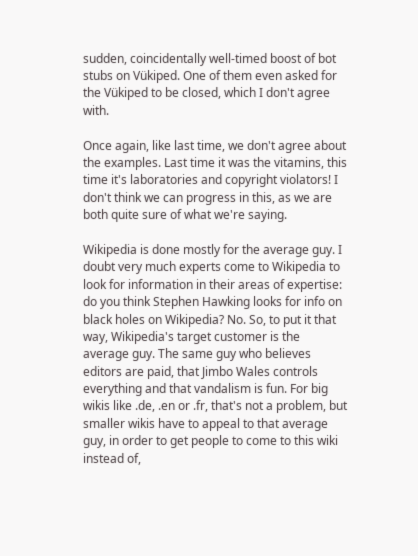sudden, coincidentally well-timed boost of bot stubs on Vükiped. One of them even asked for the Vükiped to be closed, which I don't agree with.

Once again, like last time, we don't agree about the examples. Last time it was the vitamins, this time it's laboratories and copyright violators! I don't think we can progress in this, as we are both quite sure of what we're saying.

Wikipedia is done mostly for the average guy. I doubt very much experts come to Wikipedia to look for information in their areas of expertise: do you think Stephen Hawking looks for info on black holes on Wikipedia? No. So, to put it that way, Wikipedia's target customer is the average guy. The same guy who believes editors are paid, that Jimbo Wales controls everything and that vandalism is fun. For big wikis like .de, .en or .fr, that's not a problem, but smaller wikis have to appeal to that average guy, in order to get people to come to this wiki instead of,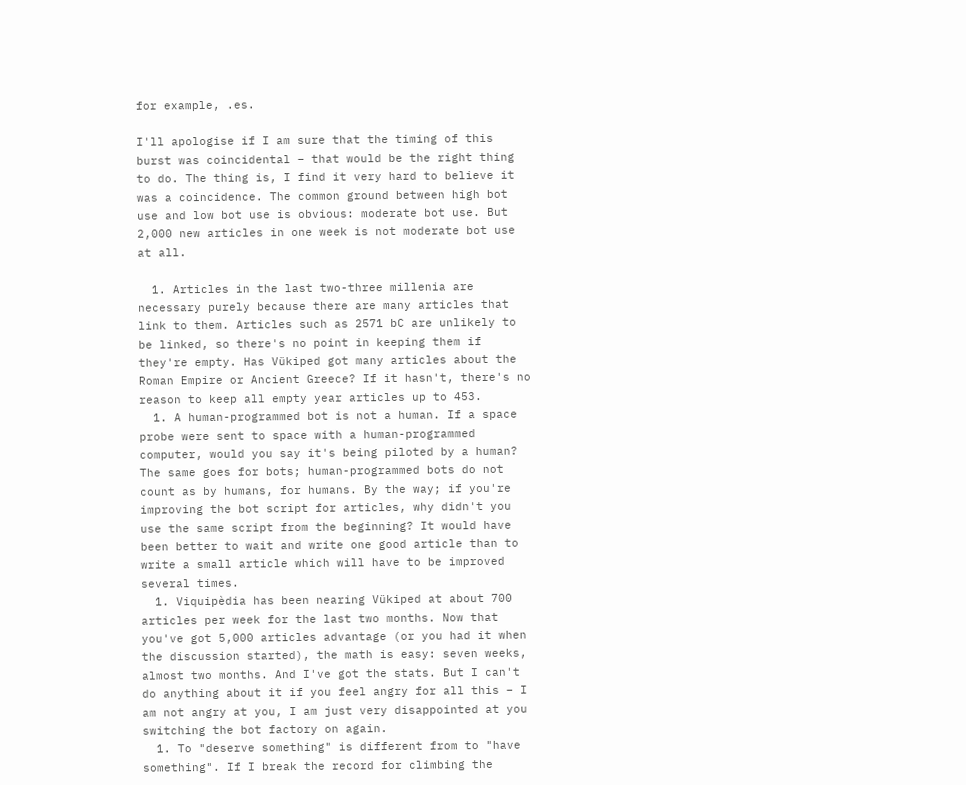for example, .es.

I'll apologise if I am sure that the timing of this burst was coincidental – that would be the right thing to do. The thing is, I find it very hard to believe it was a coincidence. The common ground between high bot use and low bot use is obvious: moderate bot use. But 2,000 new articles in one week is not moderate bot use at all.

  1. Articles in the last two-three millenia are necessary purely because there are many articles that link to them. Articles such as 2571 bC are unlikely to be linked, so there's no point in keeping them if they're empty. Has Vükiped got many articles about the Roman Empire or Ancient Greece? If it hasn't, there's no reason to keep all empty year articles up to 453.
  1. A human-programmed bot is not a human. If a space probe were sent to space with a human-programmed computer, would you say it's being piloted by a human? The same goes for bots; human-programmed bots do not count as by humans, for humans. By the way; if you're improving the bot script for articles, why didn't you use the same script from the beginning? It would have been better to wait and write one good article than to write a small article which will have to be improved several times.
  1. Viquipèdia has been nearing Vükiped at about 700 articles per week for the last two months. Now that you've got 5,000 articles advantage (or you had it when the discussion started), the math is easy: seven weeks, almost two months. And I've got the stats. But I can't do anything about it if you feel angry for all this – I am not angry at you, I am just very disappointed at you switching the bot factory on again.
  1. To "deserve something" is different from to "have something". If I break the record for climbing the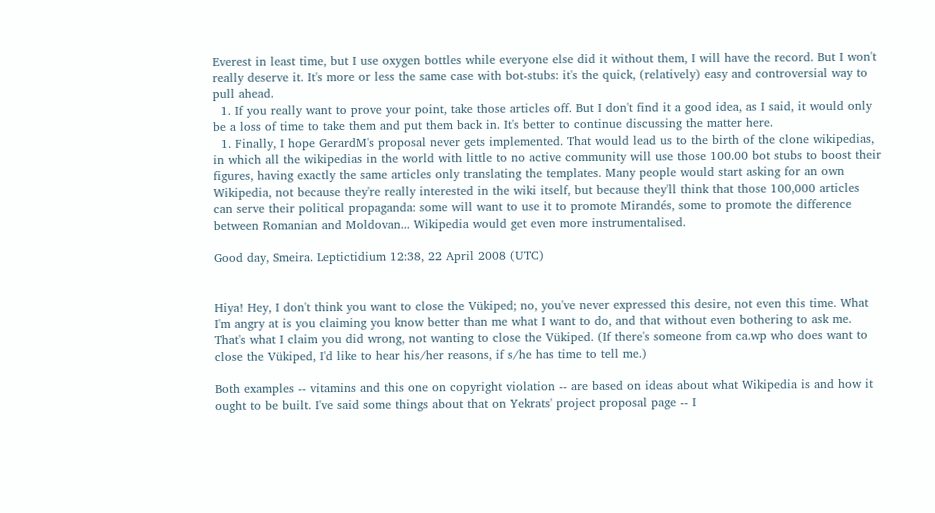Everest in least time, but I use oxygen bottles while everyone else did it without them, I will have the record. But I won't really deserve it. It's more or less the same case with bot-stubs: it's the quick, (relatively) easy and controversial way to pull ahead.
  1. If you really want to prove your point, take those articles off. But I don't find it a good idea, as I said, it would only be a loss of time to take them and put them back in. It's better to continue discussing the matter here.
  1. Finally, I hope GerardM's proposal never gets implemented. That would lead us to the birth of the clone wikipedias, in which all the wikipedias in the world with little to no active community will use those 100.00 bot stubs to boost their figures, having exactly the same articles only translating the templates. Many people would start asking for an own Wikipedia, not because they're really interested in the wiki itself, but because they'll think that those 100,000 articles can serve their political propaganda: some will want to use it to promote Mirandés, some to promote the difference between Romanian and Moldovan... Wikipedia would get even more instrumentalised.

Good day, Smeira. Leptictidium 12:38, 22 April 2008 (UTC)


Hiya! Hey, I don't think you want to close the Vükiped; no, you've never expressed this desire, not even this time. What I'm angry at is you claiming you know better than me what I want to do, and that without even bothering to ask me. That's what I claim you did wrong, not wanting to close the Vükiped. (If there's someone from ca.wp who does want to close the Vükiped, I'd like to hear his/her reasons, if s/he has time to tell me.)

Both examples -- vitamins and this one on copyright violation -- are based on ideas about what Wikipedia is and how it ought to be built. I've said some things about that on Yekrats' project proposal page -- I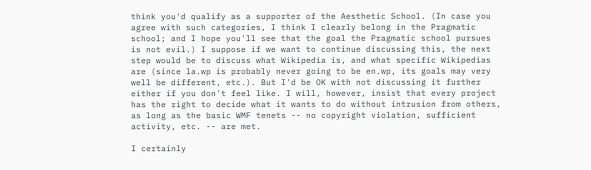think you'd qualify as a supporter of the Aesthetic School. (In case you agree with such categories, I think I clearly belong in the Pragmatic school; and I hope you'll see that the goal the Pragmatic school pursues is not evil.) I suppose if we want to continue discussing this, the next step would be to discuss what Wikipedia is, and what specific Wikipedias are (since la.wp is probably never going to be en.wp, its goals may very well be different, etc.). But I'd be OK with not discussing it further either if you don't feel like. I will, however, insist that every project has the right to decide what it wants to do without intrusion from others, as long as the basic WMF tenets -- no copyright violation, sufficient activity, etc. -- are met.

I certainly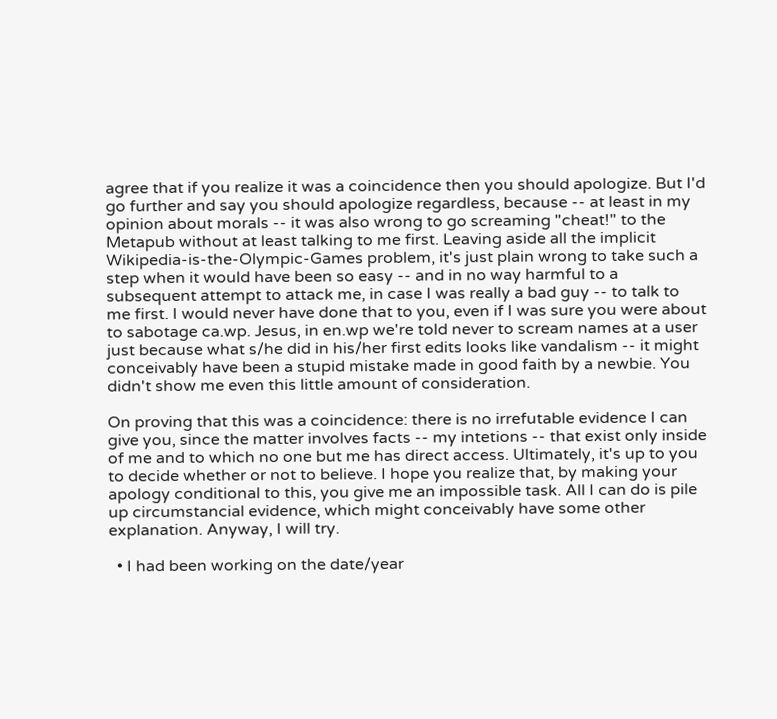agree that if you realize it was a coincidence then you should apologize. But I'd go further and say you should apologize regardless, because -- at least in my opinion about morals -- it was also wrong to go screaming "cheat!" to the Metapub without at least talking to me first. Leaving aside all the implicit Wikipedia-is-the-Olympic-Games problem, it's just plain wrong to take such a step when it would have been so easy -- and in no way harmful to a subsequent attempt to attack me, in case I was really a bad guy -- to talk to me first. I would never have done that to you, even if I was sure you were about to sabotage ca.wp. Jesus, in en.wp we're told never to scream names at a user just because what s/he did in his/her first edits looks like vandalism -- it might conceivably have been a stupid mistake made in good faith by a newbie. You didn't show me even this little amount of consideration.

On proving that this was a coincidence: there is no irrefutable evidence I can give you, since the matter involves facts -- my intetions -- that exist only inside of me and to which no one but me has direct access. Ultimately, it's up to you to decide whether or not to believe. I hope you realize that, by making your apology conditional to this, you give me an impossible task. All I can do is pile up circumstancial evidence, which might conceivably have some other explanation. Anyway, I will try.

  • I had been working on the date/year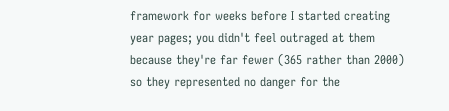framework for weeks before I started creating year pages; you didn't feel outraged at them because they're far fewer (365 rather than 2000) so they represented no danger for the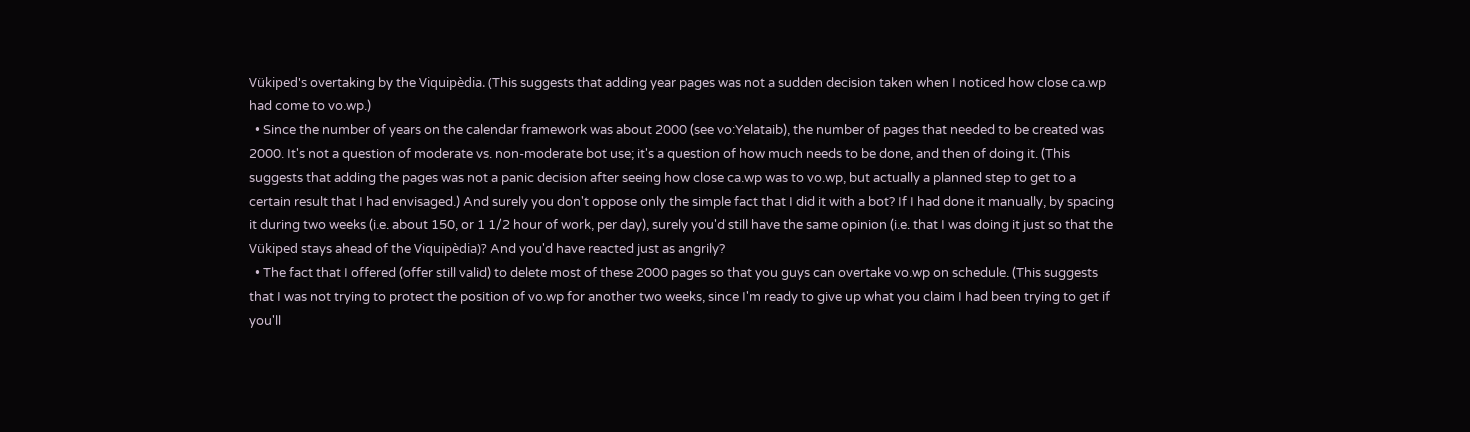Vükiped's overtaking by the Viquipèdia. (This suggests that adding year pages was not a sudden decision taken when I noticed how close ca.wp had come to vo.wp.)
  • Since the number of years on the calendar framework was about 2000 (see vo:Yelataib), the number of pages that needed to be created was 2000. It's not a question of moderate vs. non-moderate bot use; it's a question of how much needs to be done, and then of doing it. (This suggests that adding the pages was not a panic decision after seeing how close ca.wp was to vo.wp, but actually a planned step to get to a certain result that I had envisaged.) And surely you don't oppose only the simple fact that I did it with a bot? If I had done it manually, by spacing it during two weeks (i.e. about 150, or 1 1/2 hour of work, per day), surely you'd still have the same opinion (i.e. that I was doing it just so that the Vükiped stays ahead of the Viquipèdia)? And you'd have reacted just as angrily?
  • The fact that I offered (offer still valid) to delete most of these 2000 pages so that you guys can overtake vo.wp on schedule. (This suggests that I was not trying to protect the position of vo.wp for another two weeks, since I'm ready to give up what you claim I had been trying to get if you'll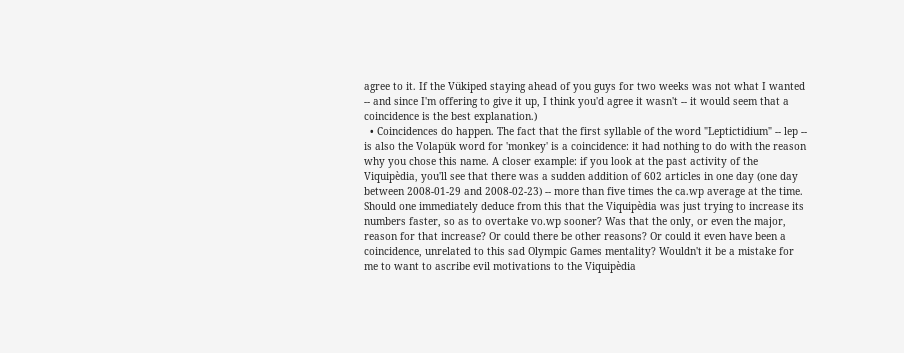agree to it. If the Vükiped staying ahead of you guys for two weeks was not what I wanted -- and since I'm offering to give it up, I think you'd agree it wasn't -- it would seem that a coincidence is the best explanation.)
  • Coincidences do happen. The fact that the first syllable of the word "Leptictidium" -- lep -- is also the Volapük word for 'monkey' is a coincidence: it had nothing to do with the reason why you chose this name. A closer example: if you look at the past activity of the Viquipèdia, you'll see that there was a sudden addition of 602 articles in one day (one day between 2008-01-29 and 2008-02-23) -- more than five times the ca.wp average at the time. Should one immediately deduce from this that the Viquipèdia was just trying to increase its numbers faster, so as to overtake vo.wp sooner? Was that the only, or even the major, reason for that increase? Or could there be other reasons? Or could it even have been a coincidence, unrelated to this sad Olympic Games mentality? Wouldn't it be a mistake for me to want to ascribe evil motivations to the Viquipèdia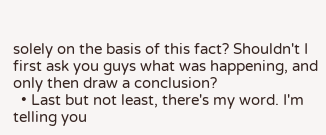solely on the basis of this fact? Shouldn't I first ask you guys what was happening, and only then draw a conclusion?
  • Last but not least, there's my word. I'm telling you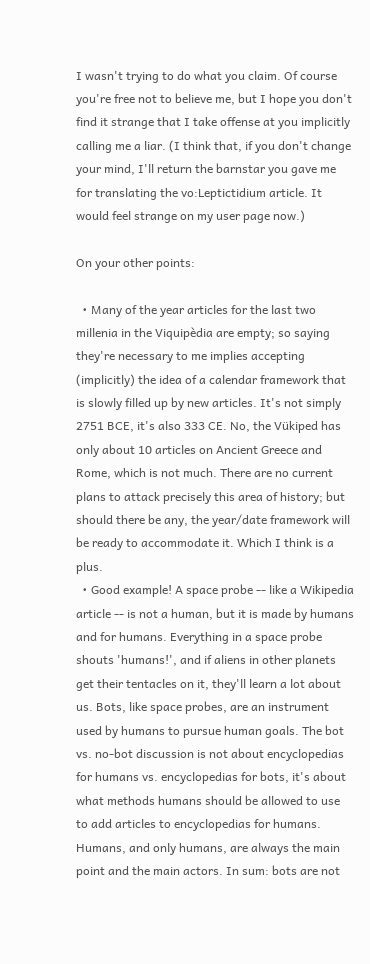I wasn't trying to do what you claim. Of course you're free not to believe me, but I hope you don't find it strange that I take offense at you implicitly calling me a liar. (I think that, if you don't change your mind, I'll return the barnstar you gave me for translating the vo:Leptictidium article. It would feel strange on my user page now.)

On your other points:

  • Many of the year articles for the last two millenia in the Viquipèdia are empty; so saying they're necessary to me implies accepting (implicitly) the idea of a calendar framework that is slowly filled up by new articles. It's not simply 2751 BCE, it's also 333 CE. No, the Vükiped has only about 10 articles on Ancient Greece and Rome, which is not much. There are no current plans to attack precisely this area of history; but should there be any, the year/date framework will be ready to accommodate it. Which I think is a plus.
  • Good example! A space probe -- like a Wikipedia article -- is not a human, but it is made by humans and for humans. Everything in a space probe shouts 'humans!', and if aliens in other planets get their tentacles on it, they'll learn a lot about us. Bots, like space probes, are an instrument used by humans to pursue human goals. The bot vs. no-bot discussion is not about encyclopedias for humans vs. encyclopedias for bots, it's about what methods humans should be allowed to use to add articles to encyclopedias for humans. Humans, and only humans, are always the main point and the main actors. In sum: bots are not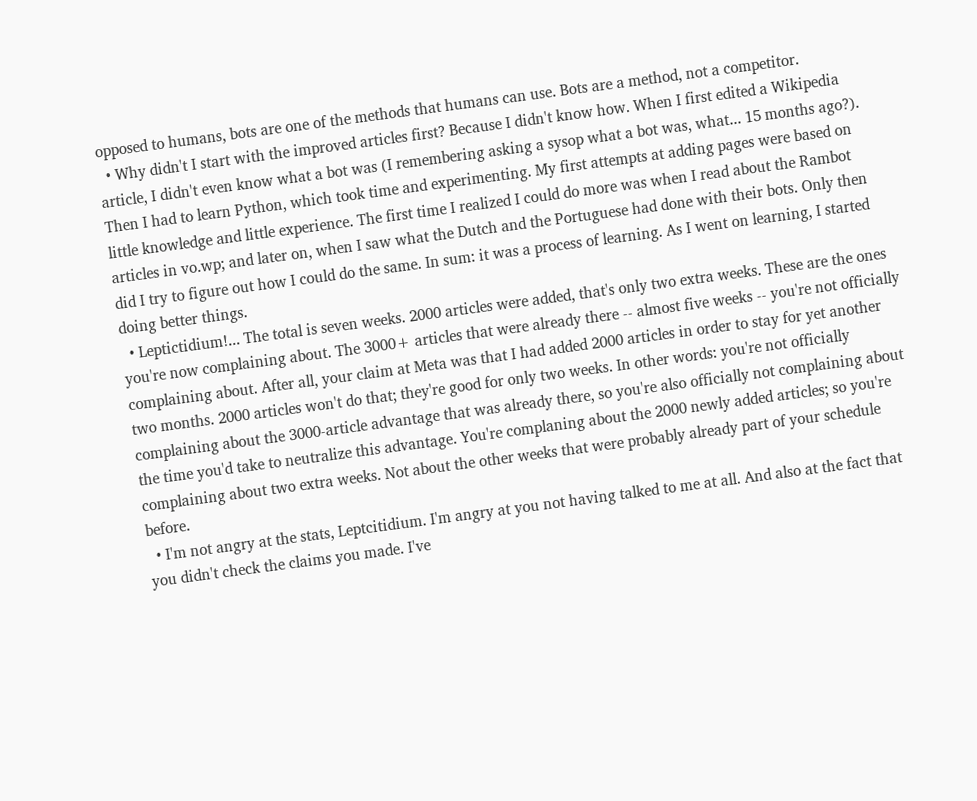opposed to humans, bots are one of the methods that humans can use. Bots are a method, not a competitor.
  • Why didn't I start with the improved articles first? Because I didn't know how. When I first edited a Wikipedia article, I didn't even know what a bot was (I remembering asking a sysop what a bot was, what... 15 months ago?). Then I had to learn Python, which took time and experimenting. My first attempts at adding pages were based on little knowledge and little experience. The first time I realized I could do more was when I read about the Rambot articles in vo.wp; and later on, when I saw what the Dutch and the Portuguese had done with their bots. Only then did I try to figure out how I could do the same. In sum: it was a process of learning. As I went on learning, I started doing better things.
  • Leptictidium!... The total is seven weeks. 2000 articles were added, that's only two extra weeks. These are the ones you're now complaining about. The 3000+ articles that were already there -- almost five weeks -- you're not officially complaining about. After all, your claim at Meta was that I had added 2000 articles in order to stay for yet another two months. 2000 articles won't do that; they're good for only two weeks. In other words: you're not officially complaining about the 3000-article advantage that was already there, so you're also officially not complaining about the time you'd take to neutralize this advantage. You're complaning about the 2000 newly added articles; so you're complaining about two extra weeks. Not about the other weeks that were probably already part of your schedule before.
  • I'm not angry at the stats, Leptcitidium. I'm angry at you not having talked to me at all. And also at the fact that you didn't check the claims you made. I've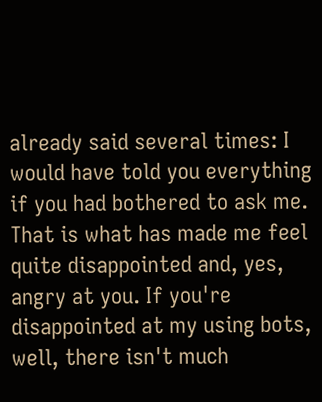already said several times: I would have told you everything if you had bothered to ask me. That is what has made me feel quite disappointed and, yes, angry at you. If you're disappointed at my using bots, well, there isn't much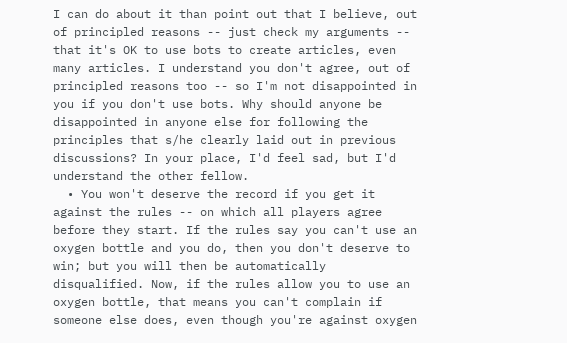I can do about it than point out that I believe, out of principled reasons -- just check my arguments -- that it's OK to use bots to create articles, even many articles. I understand you don't agree, out of principled reasons too -- so I'm not disappointed in you if you don't use bots. Why should anyone be disappointed in anyone else for following the principles that s/he clearly laid out in previous discussions? In your place, I'd feel sad, but I'd understand the other fellow.
  • You won't deserve the record if you get it against the rules -- on which all players agree before they start. If the rules say you can't use an oxygen bottle and you do, then you don't deserve to win; but you will then be automatically disqualified. Now, if the rules allow you to use an oxygen bottle, that means you can't complain if someone else does, even though you're against oxygen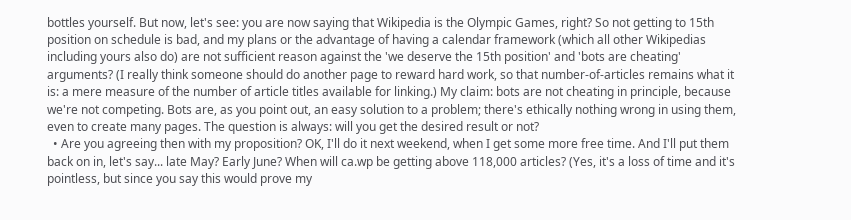bottles yourself. But now, let's see: you are now saying that Wikipedia is the Olympic Games, right? So not getting to 15th position on schedule is bad, and my plans or the advantage of having a calendar framework (which all other Wikipedias including yours also do) are not sufficient reason against the 'we deserve the 15th position' and 'bots are cheating' arguments? (I really think someone should do another page to reward hard work, so that number-of-articles remains what it is: a mere measure of the number of article titles available for linking.) My claim: bots are not cheating in principle, because we're not competing. Bots are, as you point out, an easy solution to a problem; there's ethically nothing wrong in using them, even to create many pages. The question is always: will you get the desired result or not?
  • Are you agreeing then with my proposition? OK, I'll do it next weekend, when I get some more free time. And I'll put them back on in, let's say... late May? Early June? When will ca.wp be getting above 118,000 articles? (Yes, it's a loss of time and it's pointless, but since you say this would prove my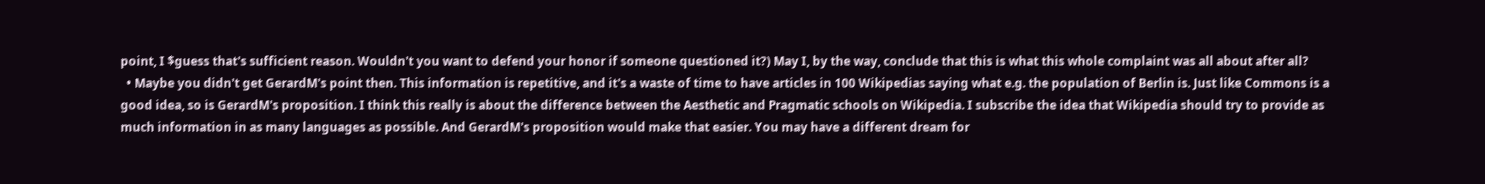point, I $guess that's sufficient reason. Wouldn't you want to defend your honor if someone questioned it?) May I, by the way, conclude that this is what this whole complaint was all about after all?
  • Maybe you didn't get GerardM's point then. This information is repetitive, and it's a waste of time to have articles in 100 Wikipedias saying what e.g. the population of Berlin is. Just like Commons is a good idea, so is GerardM's proposition. I think this really is about the difference between the Aesthetic and Pragmatic schools on Wikipedia. I subscribe the idea that Wikipedia should try to provide as much information in as many languages as possible. And GerardM's proposition would make that easier. You may have a different dream for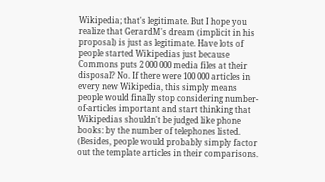Wikipedia; that's legitimate. But I hope you realize that GerardM's dream (implicit in his proposal) is just as legitimate. Have lots of people started Wikipedias just because Commons puts 2 000 000 media files at their disposal? No. If there were 100 000 articles in every new Wikipedia, this simply means people would finally stop considering number-of-articles important and start thinking that Wikipedias shouldn't be judged like phone books: by the number of telephones listed. (Besides, people would probably simply factor out the template articles in their comparisons.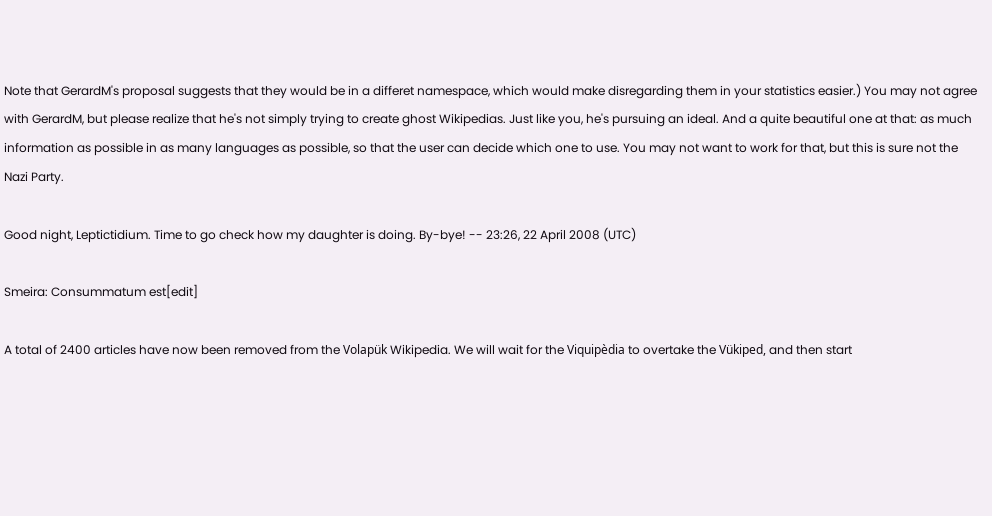Note that GerardM's proposal suggests that they would be in a differet namespace, which would make disregarding them in your statistics easier.) You may not agree with GerardM, but please realize that he's not simply trying to create ghost Wikipedias. Just like you, he's pursuing an ideal. And a quite beautiful one at that: as much information as possible in as many languages as possible, so that the user can decide which one to use. You may not want to work for that, but this is sure not the Nazi Party.

Good night, Leptictidium. Time to go check how my daughter is doing. By-bye! -- 23:26, 22 April 2008 (UTC)

Smeira: Consummatum est[edit]

A total of 2400 articles have now been removed from the Volapük Wikipedia. We will wait for the Viquipèdia to overtake the Vükiped, and then start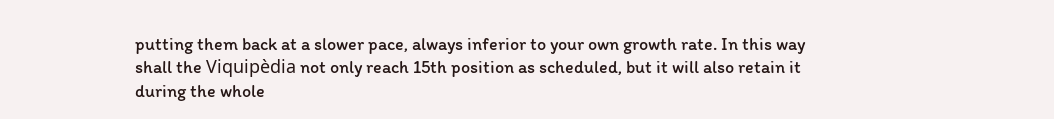putting them back at a slower pace, always inferior to your own growth rate. In this way shall the Viquipèdia not only reach 15th position as scheduled, but it will also retain it during the whole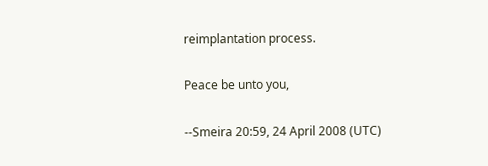reimplantation process.

Peace be unto you,

--Smeira 20:59, 24 April 2008 (UTC)